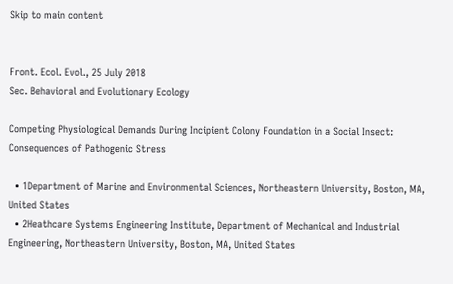Skip to main content


Front. Ecol. Evol., 25 July 2018
Sec. Behavioral and Evolutionary Ecology

Competing Physiological Demands During Incipient Colony Foundation in a Social Insect: Consequences of Pathogenic Stress

  • 1Department of Marine and Environmental Sciences, Northeastern University, Boston, MA, United States
  • 2Heathcare Systems Engineering Institute, Department of Mechanical and Industrial Engineering, Northeastern University, Boston, MA, United States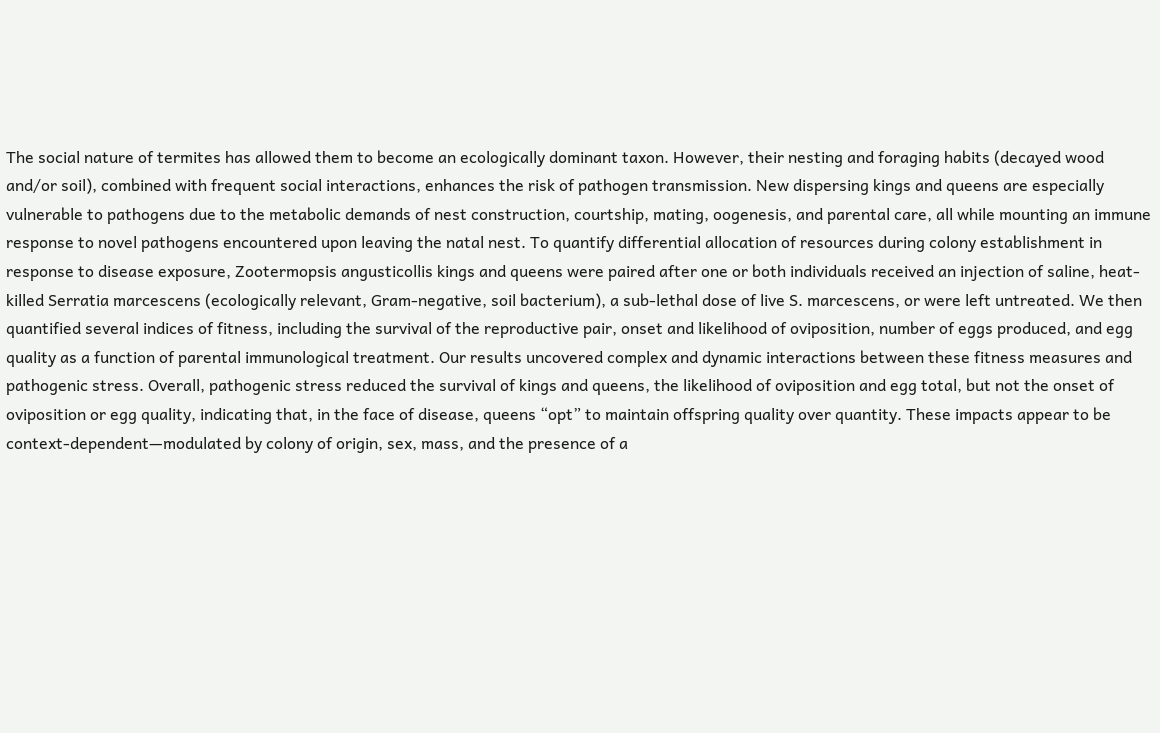The social nature of termites has allowed them to become an ecologically dominant taxon. However, their nesting and foraging habits (decayed wood and/or soil), combined with frequent social interactions, enhances the risk of pathogen transmission. New dispersing kings and queens are especially vulnerable to pathogens due to the metabolic demands of nest construction, courtship, mating, oogenesis, and parental care, all while mounting an immune response to novel pathogens encountered upon leaving the natal nest. To quantify differential allocation of resources during colony establishment in response to disease exposure, Zootermopsis angusticollis kings and queens were paired after one or both individuals received an injection of saline, heat-killed Serratia marcescens (ecologically relevant, Gram-negative, soil bacterium), a sub-lethal dose of live S. marcescens, or were left untreated. We then quantified several indices of fitness, including the survival of the reproductive pair, onset and likelihood of oviposition, number of eggs produced, and egg quality as a function of parental immunological treatment. Our results uncovered complex and dynamic interactions between these fitness measures and pathogenic stress. Overall, pathogenic stress reduced the survival of kings and queens, the likelihood of oviposition and egg total, but not the onset of oviposition or egg quality, indicating that, in the face of disease, queens “opt” to maintain offspring quality over quantity. These impacts appear to be context-dependent—modulated by colony of origin, sex, mass, and the presence of a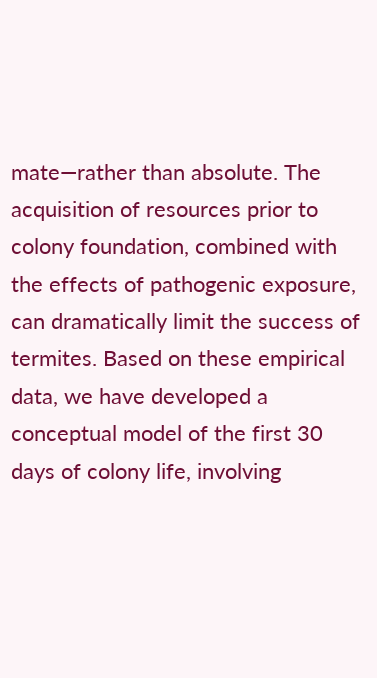mate—rather than absolute. The acquisition of resources prior to colony foundation, combined with the effects of pathogenic exposure, can dramatically limit the success of termites. Based on these empirical data, we have developed a conceptual model of the first 30 days of colony life, involving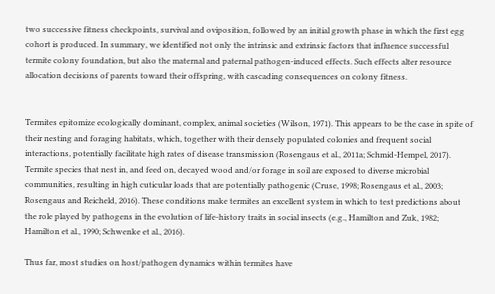two successive fitness checkpoints, survival and oviposition, followed by an initial growth phase in which the first egg cohort is produced. In summary, we identified not only the intrinsic and extrinsic factors that influence successful termite colony foundation, but also the maternal and paternal pathogen-induced effects. Such effects alter resource allocation decisions of parents toward their offspring, with cascading consequences on colony fitness.


Termites epitomize ecologically dominant, complex, animal societies (Wilson, 1971). This appears to be the case in spite of their nesting and foraging habitats, which, together with their densely populated colonies and frequent social interactions, potentially facilitate high rates of disease transmission (Rosengaus et al., 2011a; Schmid-Hempel, 2017). Termite species that nest in, and feed on, decayed wood and/or forage in soil are exposed to diverse microbial communities, resulting in high cuticular loads that are potentially pathogenic (Cruse, 1998; Rosengaus et al., 2003; Rosengaus and Reicheld, 2016). These conditions make termites an excellent system in which to test predictions about the role played by pathogens in the evolution of life-history traits in social insects (e.g., Hamilton and Zuk, 1982; Hamilton et al., 1990; Schwenke et al., 2016).

Thus far, most studies on host/pathogen dynamics within termites have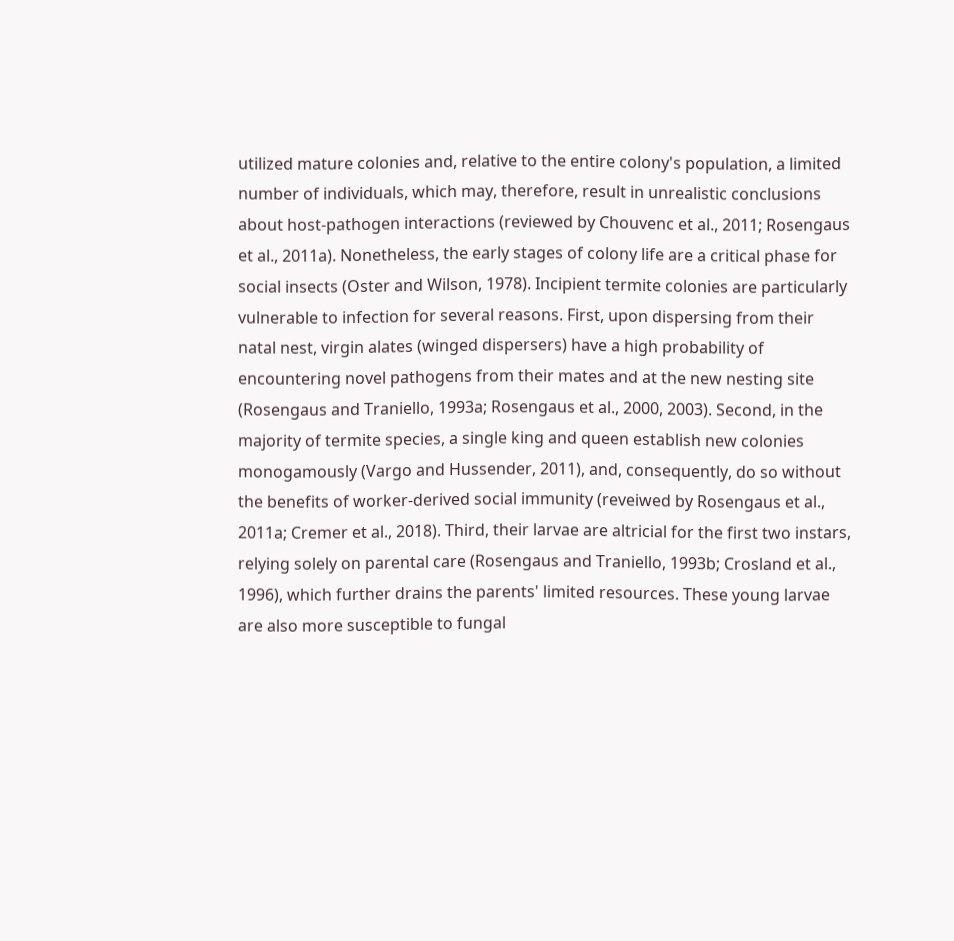utilized mature colonies and, relative to the entire colony's population, a limited number of individuals, which may, therefore, result in unrealistic conclusions about host-pathogen interactions (reviewed by Chouvenc et al., 2011; Rosengaus et al., 2011a). Nonetheless, the early stages of colony life are a critical phase for social insects (Oster and Wilson, 1978). Incipient termite colonies are particularly vulnerable to infection for several reasons. First, upon dispersing from their natal nest, virgin alates (winged dispersers) have a high probability of encountering novel pathogens from their mates and at the new nesting site (Rosengaus and Traniello, 1993a; Rosengaus et al., 2000, 2003). Second, in the majority of termite species, a single king and queen establish new colonies monogamously (Vargo and Hussender, 2011), and, consequently, do so without the benefits of worker-derived social immunity (reveiwed by Rosengaus et al., 2011a; Cremer et al., 2018). Third, their larvae are altricial for the first two instars, relying solely on parental care (Rosengaus and Traniello, 1993b; Crosland et al., 1996), which further drains the parents' limited resources. These young larvae are also more susceptible to fungal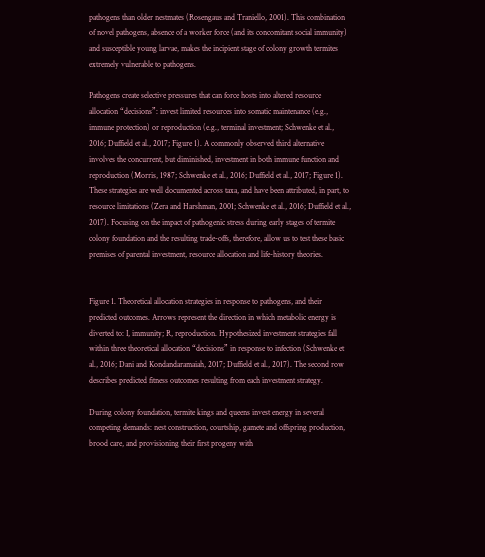pathogens than older nestmates (Rosengaus and Traniello, 2001). This combination of novel pathogens, absence of a worker force (and its concomitant social immunity) and susceptible young larvae, makes the incipient stage of colony growth termites extremely vulnerable to pathogens.

Pathogens create selective pressures that can force hosts into altered resource allocation “decisions”: invest limited resources into somatic maintenance (e.g., immune protection) or reproduction (e.g., terminal investment; Schwenke et al., 2016; Duffield et al., 2017; Figure 1). A commonly observed third alternative involves the concurrent, but diminished, investment in both immune function and reproduction (Morris, 1987; Schwenke et al., 2016; Duffield et al., 2017; Figure 1). These strategies are well documented across taxa, and have been attributed, in part, to resource limitations (Zera and Harshman, 2001; Schwenke et al., 2016; Duffield et al., 2017). Focusing on the impact of pathogenic stress during early stages of termite colony foundation and the resulting trade-offs, therefore, allow us to test these basic premises of parental investment, resource allocation and life-history theories.


Figure 1. Theoretical allocation strategies in response to pathogens, and their predicted outcomes. Arrows represent the direction in which metabolic energy is diverted to: I, immunity; R, reproduction. Hypothesized investment strategies fall within three theoretical allocation “decisions” in response to infection (Schwenke et al., 2016; Dani and Kondandaramaiah, 2017; Duffield et al., 2017). The second row describes predicted fitness outcomes resulting from each investment strategy.

During colony foundation, termite kings and queens invest energy in several competing demands: nest construction, courtship, gamete and offspring production, brood care, and provisioning their first progeny with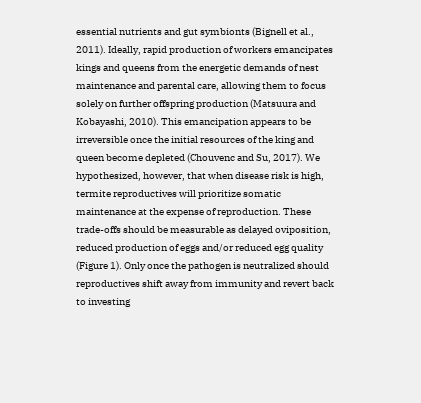essential nutrients and gut symbionts (Bignell et al., 2011). Ideally, rapid production of workers emancipates kings and queens from the energetic demands of nest maintenance and parental care, allowing them to focus solely on further offspring production (Matsuura and Kobayashi, 2010). This emancipation appears to be irreversible once the initial resources of the king and queen become depleted (Chouvenc and Su, 2017). We hypothesized, however, that when disease risk is high, termite reproductives will prioritize somatic maintenance at the expense of reproduction. These trade-offs should be measurable as delayed oviposition, reduced production of eggs and/or reduced egg quality (Figure 1). Only once the pathogen is neutralized should reproductives shift away from immunity and revert back to investing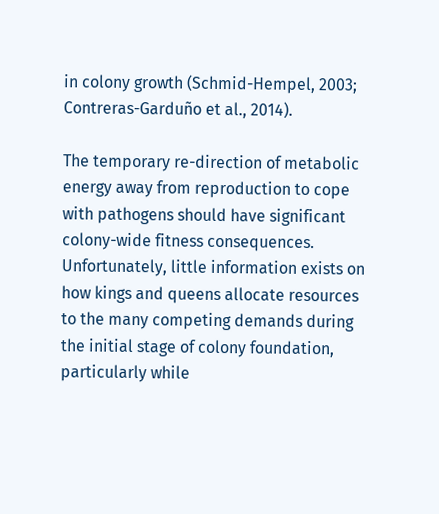in colony growth (Schmid-Hempel, 2003; Contreras-Garduño et al., 2014).

The temporary re-direction of metabolic energy away from reproduction to cope with pathogens should have significant colony-wide fitness consequences. Unfortunately, little information exists on how kings and queens allocate resources to the many competing demands during the initial stage of colony foundation, particularly while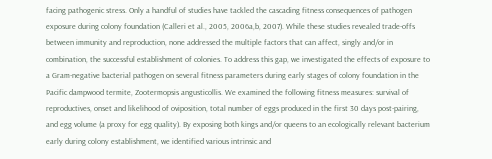facing pathogenic stress. Only a handful of studies have tackled the cascading fitness consequences of pathogen exposure during colony foundation (Calleri et al., 2005, 2006a,b, 2007). While these studies revealed trade-offs between immunity and reproduction, none addressed the multiple factors that can affect, singly and/or in combination, the successful establishment of colonies. To address this gap, we investigated the effects of exposure to a Gram-negative bacterial pathogen on several fitness parameters during early stages of colony foundation in the Pacific dampwood termite, Zootermopsis angusticollis. We examined the following fitness measures: survival of reproductives, onset and likelihood of oviposition, total number of eggs produced in the first 30 days post-pairing, and egg volume (a proxy for egg quality). By exposing both kings and/or queens to an ecologically relevant bacterium early during colony establishment, we identified various intrinsic and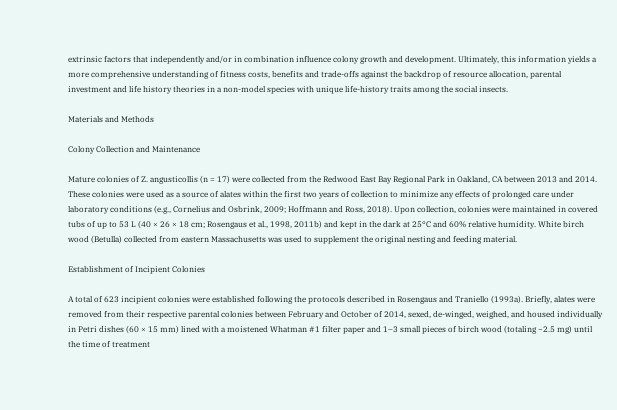extrinsic factors that independently and/or in combination influence colony growth and development. Ultimately, this information yields a more comprehensive understanding of fitness costs, benefits and trade-offs against the backdrop of resource allocation, parental investment and life history theories in a non-model species with unique life-history traits among the social insects.

Materials and Methods

Colony Collection and Maintenance

Mature colonies of Z. angusticollis (n = 17) were collected from the Redwood East Bay Regional Park in Oakland, CA between 2013 and 2014. These colonies were used as a source of alates within the first two years of collection to minimize any effects of prolonged care under laboratory conditions (e.g., Cornelius and Osbrink, 2009; Hoffmann and Ross, 2018). Upon collection, colonies were maintained in covered tubs of up to 53 L (40 × 26 × 18 cm; Rosengaus et al., 1998, 2011b) and kept in the dark at 25°C and 60% relative humidity. White birch wood (Betulla) collected from eastern Massachusetts was used to supplement the original nesting and feeding material.

Establishment of Incipient Colonies

A total of 623 incipient colonies were established following the protocols described in Rosengaus and Traniello (1993a). Briefly, alates were removed from their respective parental colonies between February and October of 2014, sexed, de-winged, weighed, and housed individually in Petri dishes (60 × 15 mm) lined with a moistened Whatman #1 filter paper and 1–3 small pieces of birch wood (totaling ~2.5 mg) until the time of treatment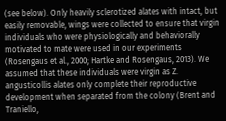(see below). Only heavily sclerotized alates with intact, but easily removable, wings were collected to ensure that virgin individuals who were physiologically and behaviorally motivated to mate were used in our experiments (Rosengaus et al., 2000; Hartke and Rosengaus, 2013). We assumed that these individuals were virgin as Z. angusticollis alates only complete their reproductive development when separated from the colony (Brent and Traniello,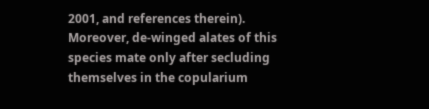2001, and references therein). Moreover, de-winged alates of this species mate only after secluding themselves in the copularium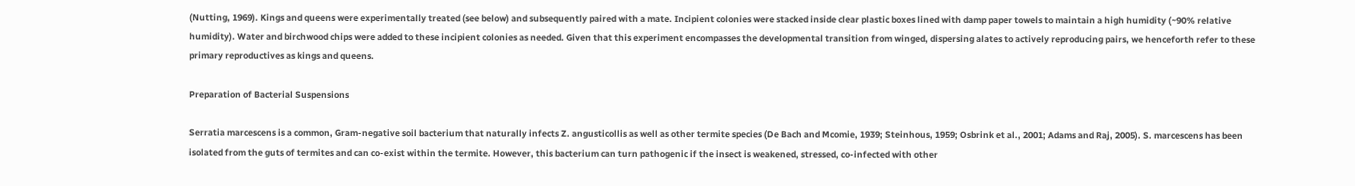(Nutting, 1969). Kings and queens were experimentally treated (see below) and subsequently paired with a mate. Incipient colonies were stacked inside clear plastic boxes lined with damp paper towels to maintain a high humidity (~90% relative humidity). Water and birchwood chips were added to these incipient colonies as needed. Given that this experiment encompasses the developmental transition from winged, dispersing alates to actively reproducing pairs, we henceforth refer to these primary reproductives as kings and queens.

Preparation of Bacterial Suspensions

Serratia marcescens is a common, Gram-negative soil bacterium that naturally infects Z. angusticollis as well as other termite species (De Bach and Mcomie, 1939; Steinhous, 1959; Osbrink et al., 2001; Adams and Raj, 2005). S. marcescens has been isolated from the guts of termites and can co-exist within the termite. However, this bacterium can turn pathogenic if the insect is weakened, stressed, co-infected with other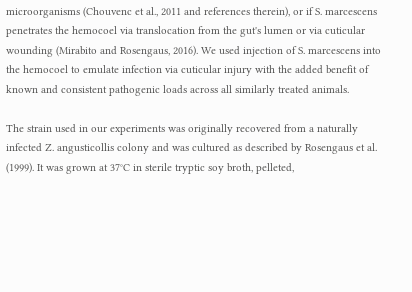microorganisms (Chouvenc et al., 2011 and references therein), or if S. marcescens penetrates the hemocoel via translocation from the gut's lumen or via cuticular wounding (Mirabito and Rosengaus, 2016). We used injection of S. marcescens into the hemocoel to emulate infection via cuticular injury with the added benefit of known and consistent pathogenic loads across all similarly treated animals.

The strain used in our experiments was originally recovered from a naturally infected Z. angusticollis colony and was cultured as described by Rosengaus et al. (1999). It was grown at 37°C in sterile tryptic soy broth, pelleted,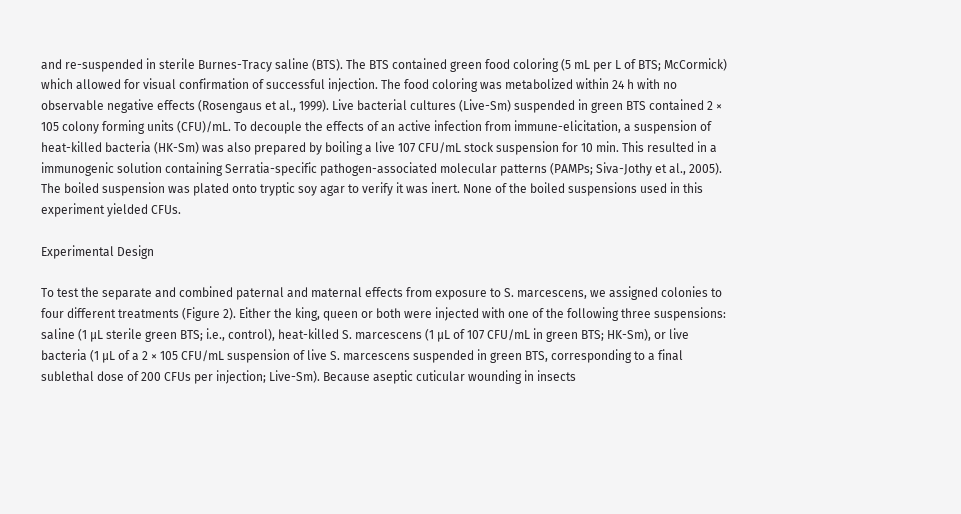and re-suspended in sterile Burnes-Tracy saline (BTS). The BTS contained green food coloring (5 mL per L of BTS; McCormick) which allowed for visual confirmation of successful injection. The food coloring was metabolized within 24 h with no observable negative effects (Rosengaus et al., 1999). Live bacterial cultures (Live-Sm) suspended in green BTS contained 2 × 105 colony forming units (CFU)/mL. To decouple the effects of an active infection from immune-elicitation, a suspension of heat-killed bacteria (HK-Sm) was also prepared by boiling a live 107 CFU/mL stock suspension for 10 min. This resulted in a immunogenic solution containing Serratia-specific pathogen-associated molecular patterns (PAMPs; Siva-Jothy et al., 2005). The boiled suspension was plated onto tryptic soy agar to verify it was inert. None of the boiled suspensions used in this experiment yielded CFUs.

Experimental Design

To test the separate and combined paternal and maternal effects from exposure to S. marcescens, we assigned colonies to four different treatments (Figure 2). Either the king, queen or both were injected with one of the following three suspensions: saline (1 μL sterile green BTS; i.e., control), heat-killed S. marcescens (1 μL of 107 CFU/mL in green BTS; HK-Sm), or live bacteria (1 μL of a 2 × 105 CFU/mL suspension of live S. marcescens suspended in green BTS, corresponding to a final sublethal dose of 200 CFUs per injection; Live-Sm). Because aseptic cuticular wounding in insects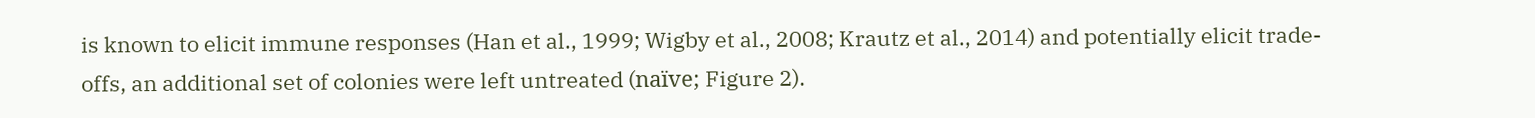is known to elicit immune responses (Han et al., 1999; Wigby et al., 2008; Krautz et al., 2014) and potentially elicit trade-offs, an additional set of colonies were left untreated (naïve; Figure 2).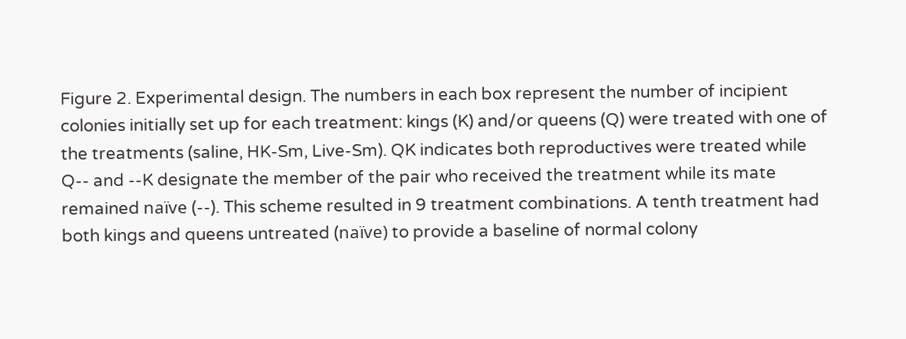Figure 2. Experimental design. The numbers in each box represent the number of incipient colonies initially set up for each treatment: kings (K) and/or queens (Q) were treated with one of the treatments (saline, HK-Sm, Live-Sm). QK indicates both reproductives were treated while Q-- and --K designate the member of the pair who received the treatment while its mate remained naïve (--). This scheme resulted in 9 treatment combinations. A tenth treatment had both kings and queens untreated (naïve) to provide a baseline of normal colony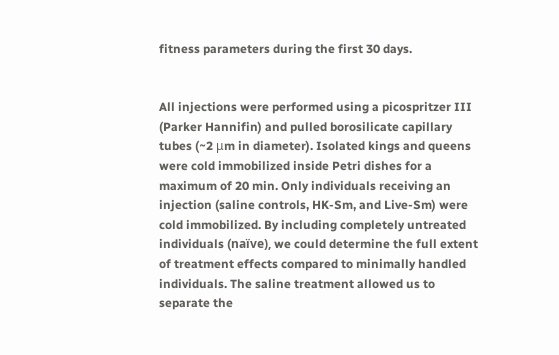fitness parameters during the first 30 days.


All injections were performed using a picospritzer III (Parker Hannifin) and pulled borosilicate capillary tubes (~2 μm in diameter). Isolated kings and queens were cold immobilized inside Petri dishes for a maximum of 20 min. Only individuals receiving an injection (saline controls, HK-Sm, and Live-Sm) were cold immobilized. By including completely untreated individuals (naïve), we could determine the full extent of treatment effects compared to minimally handled individuals. The saline treatment allowed us to separate the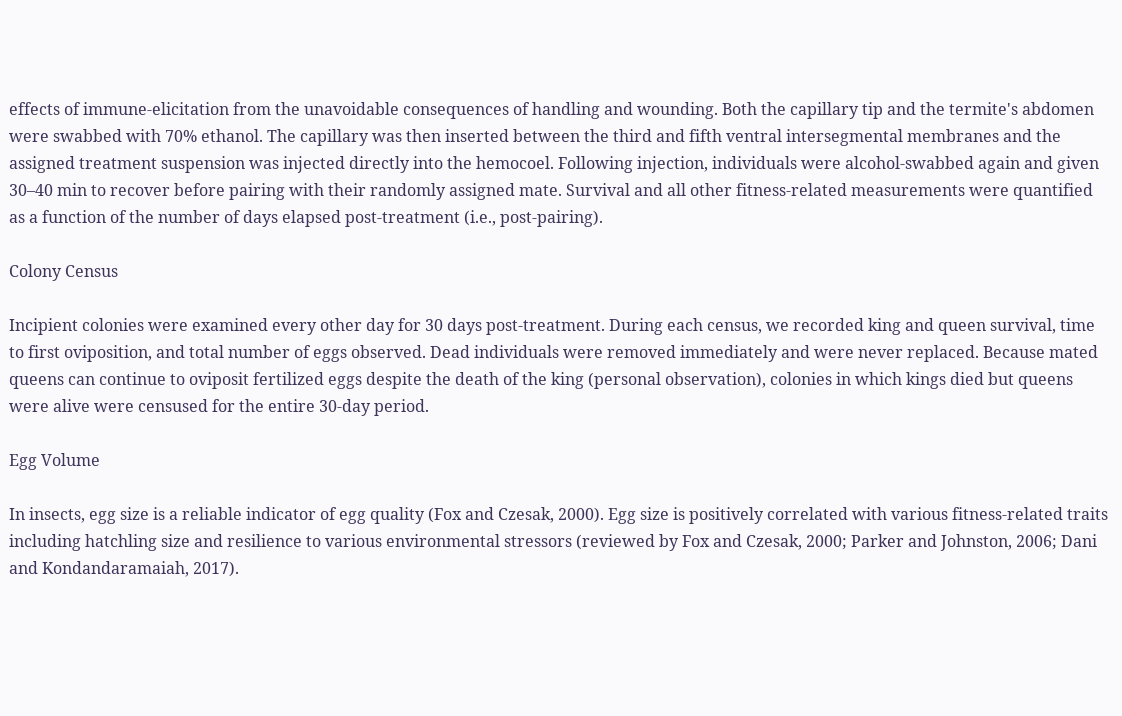effects of immune-elicitation from the unavoidable consequences of handling and wounding. Both the capillary tip and the termite's abdomen were swabbed with 70% ethanol. The capillary was then inserted between the third and fifth ventral intersegmental membranes and the assigned treatment suspension was injected directly into the hemocoel. Following injection, individuals were alcohol-swabbed again and given 30–40 min to recover before pairing with their randomly assigned mate. Survival and all other fitness-related measurements were quantified as a function of the number of days elapsed post-treatment (i.e., post-pairing).

Colony Census

Incipient colonies were examined every other day for 30 days post-treatment. During each census, we recorded king and queen survival, time to first oviposition, and total number of eggs observed. Dead individuals were removed immediately and were never replaced. Because mated queens can continue to oviposit fertilized eggs despite the death of the king (personal observation), colonies in which kings died but queens were alive were censused for the entire 30-day period.

Egg Volume

In insects, egg size is a reliable indicator of egg quality (Fox and Czesak, 2000). Egg size is positively correlated with various fitness-related traits including hatchling size and resilience to various environmental stressors (reviewed by Fox and Czesak, 2000; Parker and Johnston, 2006; Dani and Kondandaramaiah, 2017).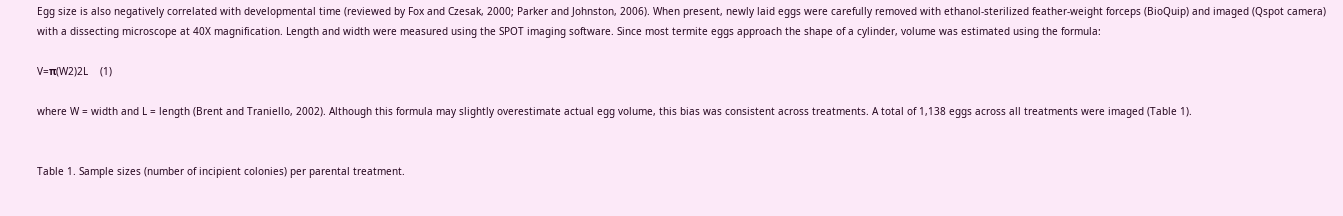Egg size is also negatively correlated with developmental time (reviewed by Fox and Czesak, 2000; Parker and Johnston, 2006). When present, newly laid eggs were carefully removed with ethanol-sterilized feather-weight forceps (BioQuip) and imaged (Qspot camera) with a dissecting microscope at 40X magnification. Length and width were measured using the SPOT imaging software. Since most termite eggs approach the shape of a cylinder, volume was estimated using the formula:

V=π(W2)2L    (1)

where W = width and L = length (Brent and Traniello, 2002). Although this formula may slightly overestimate actual egg volume, this bias was consistent across treatments. A total of 1,138 eggs across all treatments were imaged (Table 1).


Table 1. Sample sizes (number of incipient colonies) per parental treatment.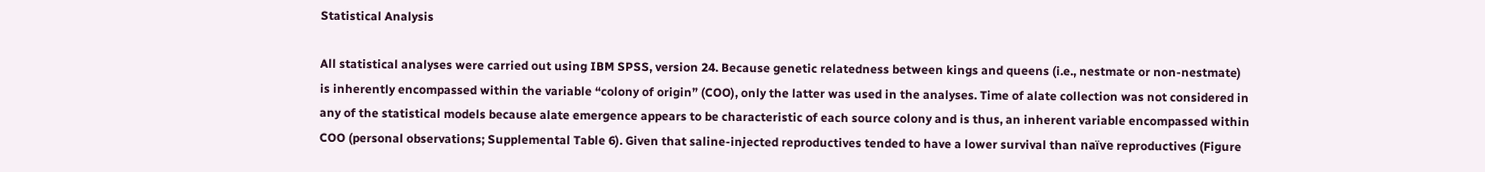Statistical Analysis

All statistical analyses were carried out using IBM SPSS, version 24. Because genetic relatedness between kings and queens (i.e., nestmate or non-nestmate) is inherently encompassed within the variable “colony of origin” (COO), only the latter was used in the analyses. Time of alate collection was not considered in any of the statistical models because alate emergence appears to be characteristic of each source colony and is thus, an inherent variable encompassed within COO (personal observations; Supplemental Table 6). Given that saline-injected reproductives tended to have a lower survival than naïve reproductives (Figure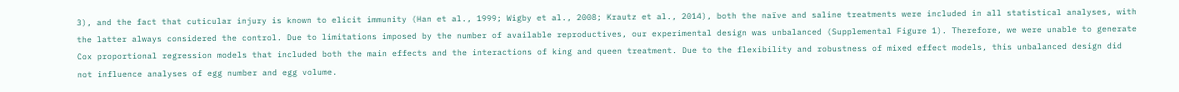3), and the fact that cuticular injury is known to elicit immunity (Han et al., 1999; Wigby et al., 2008; Krautz et al., 2014), both the naïve and saline treatments were included in all statistical analyses, with the latter always considered the control. Due to limitations imposed by the number of available reproductives, our experimental design was unbalanced (Supplemental Figure 1). Therefore, we were unable to generate Cox proportional regression models that included both the main effects and the interactions of king and queen treatment. Due to the flexibility and robustness of mixed effect models, this unbalanced design did not influence analyses of egg number and egg volume.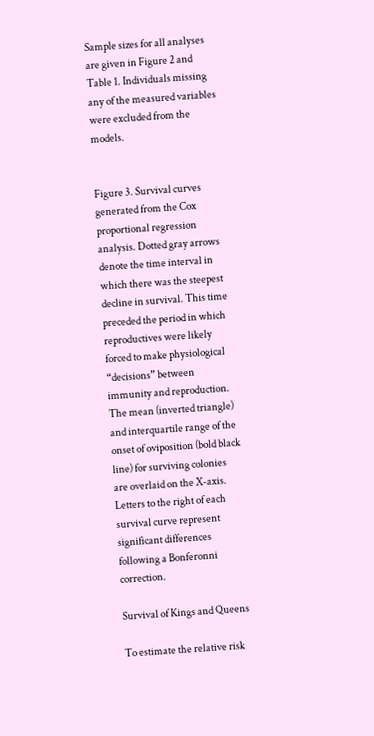Sample sizes for all analyses are given in Figure 2 and Table 1. Individuals missing any of the measured variables were excluded from the models.


Figure 3. Survival curves generated from the Cox proportional regression analysis. Dotted gray arrows denote the time interval in which there was the steepest decline in survival. This time preceded the period in which reproductives were likely forced to make physiological “decisions” between immunity and reproduction. The mean (inverted triangle) and interquartile range of the onset of oviposition (bold black line) for surviving colonies are overlaid on the X-axis. Letters to the right of each survival curve represent significant differences following a Bonferonni correction.

Survival of Kings and Queens

To estimate the relative risk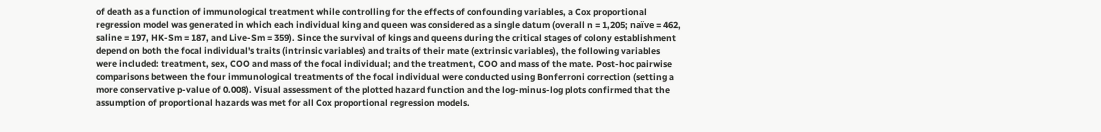of death as a function of immunological treatment while controlling for the effects of confounding variables, a Cox proportional regression model was generated in which each individual king and queen was considered as a single datum (overall n = 1,205; naïve = 462, saline = 197, HK-Sm = 187, and Live-Sm = 359). Since the survival of kings and queens during the critical stages of colony establishment depend on both the focal individual's traits (intrinsic variables) and traits of their mate (extrinsic variables), the following variables were included: treatment, sex, COO and mass of the focal individual; and the treatment, COO and mass of the mate. Post-hoc pairwise comparisons between the four immunological treatments of the focal individual were conducted using Bonferroni correction (setting a more conservative p-value of 0.008). Visual assessment of the plotted hazard function and the log-minus-log plots confirmed that the assumption of proportional hazards was met for all Cox proportional regression models.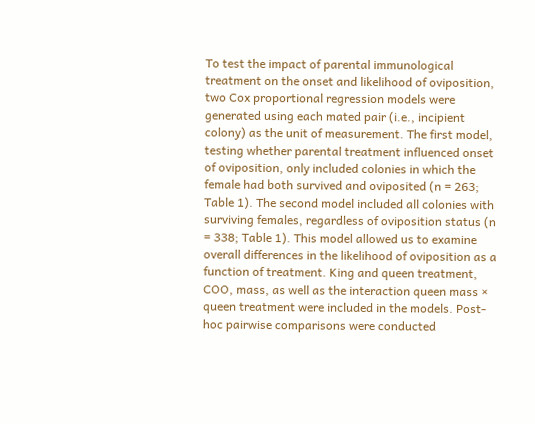To test the impact of parental immunological treatment on the onset and likelihood of oviposition, two Cox proportional regression models were generated using each mated pair (i.e., incipient colony) as the unit of measurement. The first model, testing whether parental treatment influenced onset of oviposition, only included colonies in which the female had both survived and oviposited (n = 263; Table 1). The second model included all colonies with surviving females, regardless of oviposition status (n = 338; Table 1). This model allowed us to examine overall differences in the likelihood of oviposition as a function of treatment. King and queen treatment, COO, mass, as well as the interaction queen mass × queen treatment were included in the models. Post-hoc pairwise comparisons were conducted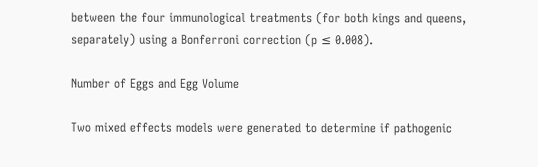between the four immunological treatments (for both kings and queens, separately) using a Bonferroni correction (p ≤ 0.008).

Number of Eggs and Egg Volume

Two mixed effects models were generated to determine if pathogenic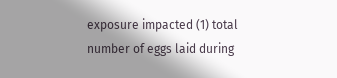exposure impacted (1) total number of eggs laid during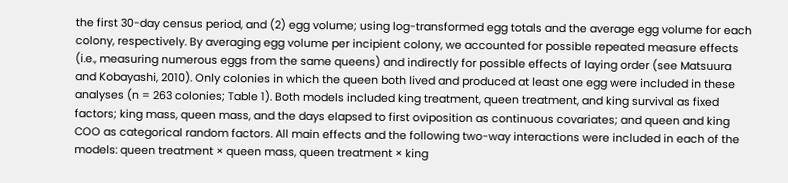the first 30-day census period, and (2) egg volume; using log-transformed egg totals and the average egg volume for each colony, respectively. By averaging egg volume per incipient colony, we accounted for possible repeated measure effects (i.e., measuring numerous eggs from the same queens) and indirectly for possible effects of laying order (see Matsuura and Kobayashi, 2010). Only colonies in which the queen both lived and produced at least one egg were included in these analyses (n = 263 colonies; Table 1). Both models included king treatment, queen treatment, and king survival as fixed factors; king mass, queen mass, and the days elapsed to first oviposition as continuous covariates; and queen and king COO as categorical random factors. All main effects and the following two-way interactions were included in each of the models: queen treatment × queen mass, queen treatment × king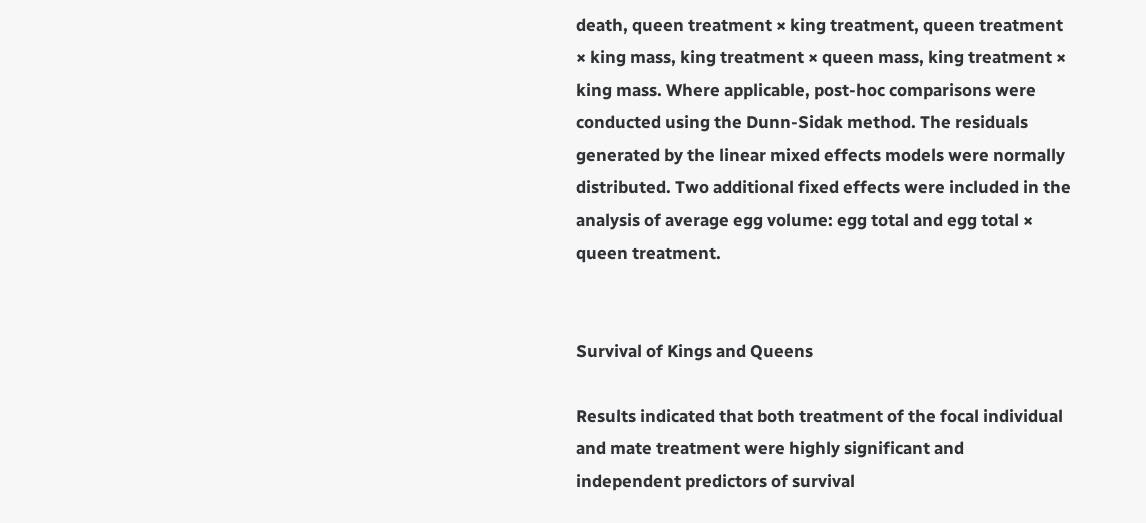death, queen treatment × king treatment, queen treatment × king mass, king treatment × queen mass, king treatment × king mass. Where applicable, post-hoc comparisons were conducted using the Dunn-Sidak method. The residuals generated by the linear mixed effects models were normally distributed. Two additional fixed effects were included in the analysis of average egg volume: egg total and egg total × queen treatment.


Survival of Kings and Queens

Results indicated that both treatment of the focal individual and mate treatment were highly significant and independent predictors of survival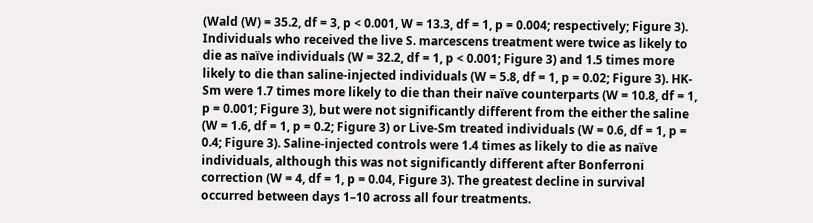(Wald (W) = 35.2, df = 3, p < 0.001, W = 13.3, df = 1, p = 0.004; respectively; Figure 3). Individuals who received the live S. marcescens treatment were twice as likely to die as naïve individuals (W = 32.2, df = 1, p < 0.001; Figure 3) and 1.5 times more likely to die than saline-injected individuals (W = 5.8, df = 1, p = 0.02; Figure 3). HK-Sm were 1.7 times more likely to die than their naïve counterparts (W = 10.8, df = 1, p = 0.001; Figure 3), but were not significantly different from the either the saline (W = 1.6, df = 1, p = 0.2; Figure 3) or Live-Sm treated individuals (W = 0.6, df = 1, p = 0.4; Figure 3). Saline-injected controls were 1.4 times as likely to die as naïve individuals, although this was not significantly different after Bonferroni correction (W = 4, df = 1, p = 0.04, Figure 3). The greatest decline in survival occurred between days 1–10 across all four treatments.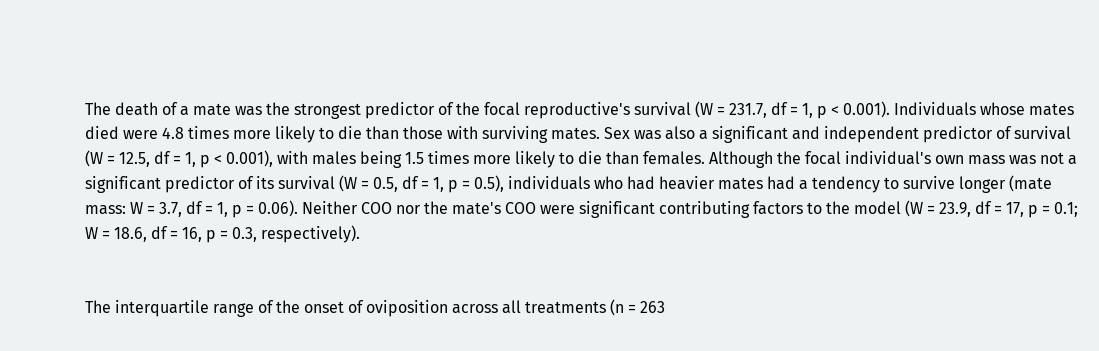The death of a mate was the strongest predictor of the focal reproductive's survival (W = 231.7, df = 1, p < 0.001). Individuals whose mates died were 4.8 times more likely to die than those with surviving mates. Sex was also a significant and independent predictor of survival (W = 12.5, df = 1, p < 0.001), with males being 1.5 times more likely to die than females. Although the focal individual's own mass was not a significant predictor of its survival (W = 0.5, df = 1, p = 0.5), individuals who had heavier mates had a tendency to survive longer (mate mass: W = 3.7, df = 1, p = 0.06). Neither COO nor the mate's COO were significant contributing factors to the model (W = 23.9, df = 17, p = 0.1; W = 18.6, df = 16, p = 0.3, respectively).


The interquartile range of the onset of oviposition across all treatments (n = 263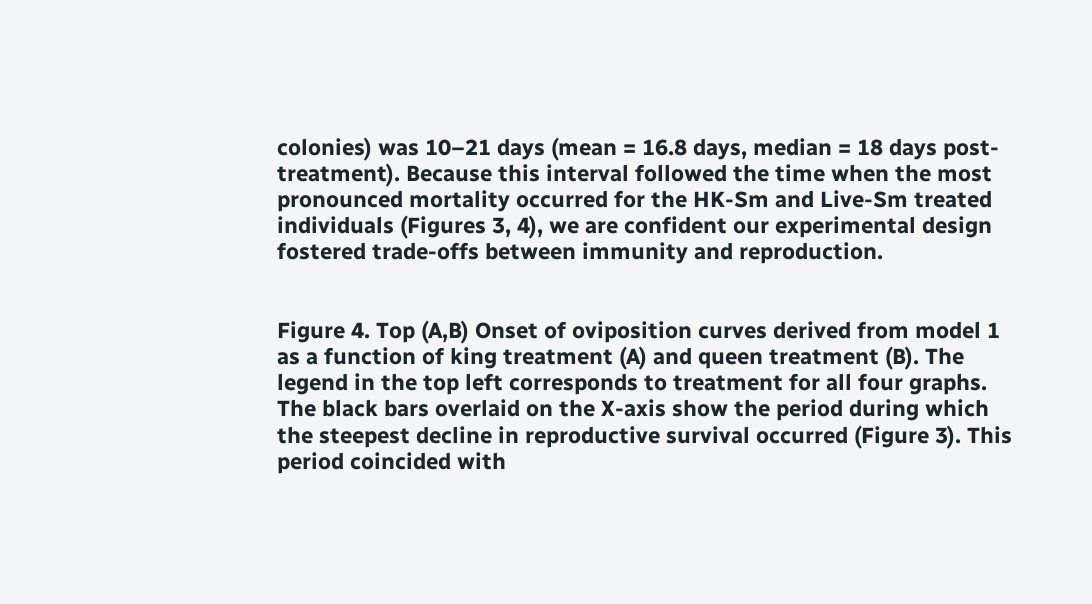colonies) was 10–21 days (mean = 16.8 days, median = 18 days post-treatment). Because this interval followed the time when the most pronounced mortality occurred for the HK-Sm and Live-Sm treated individuals (Figures 3, 4), we are confident our experimental design fostered trade-offs between immunity and reproduction.


Figure 4. Top (A,B) Onset of oviposition curves derived from model 1 as a function of king treatment (A) and queen treatment (B). The legend in the top left corresponds to treatment for all four graphs. The black bars overlaid on the X-axis show the period during which the steepest decline in reproductive survival occurred (Figure 3). This period coincided with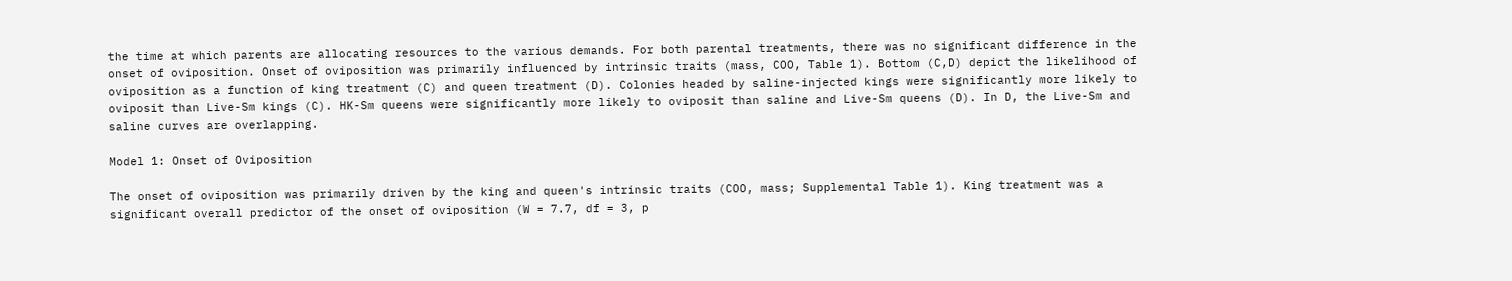the time at which parents are allocating resources to the various demands. For both parental treatments, there was no significant difference in the onset of oviposition. Onset of oviposition was primarily influenced by intrinsic traits (mass, COO, Table 1). Bottom (C,D) depict the likelihood of oviposition as a function of king treatment (C) and queen treatment (D). Colonies headed by saline-injected kings were significantly more likely to oviposit than Live-Sm kings (C). HK-Sm queens were significantly more likely to oviposit than saline and Live-Sm queens (D). In D, the Live-Sm and saline curves are overlapping.

Model 1: Onset of Oviposition

The onset of oviposition was primarily driven by the king and queen's intrinsic traits (COO, mass; Supplemental Table 1). King treatment was a significant overall predictor of the onset of oviposition (W = 7.7, df = 3, p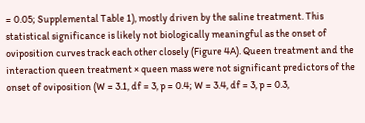= 0.05; Supplemental Table 1), mostly driven by the saline treatment. This statistical significance is likely not biologically meaningful as the onset of oviposition curves track each other closely (Figure 4A). Queen treatment and the interaction queen treatment × queen mass were not significant predictors of the onset of oviposition (W = 3.1, df = 3, p = 0.4; W = 3.4, df = 3, p = 0.3,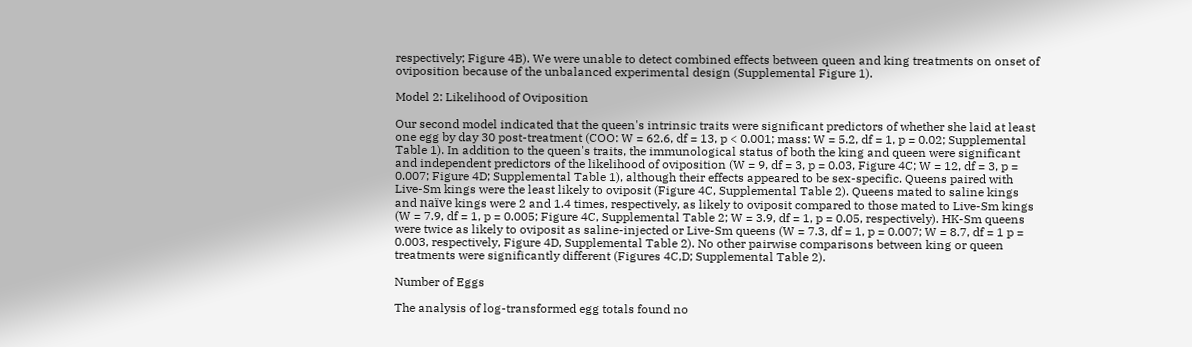respectively; Figure 4B). We were unable to detect combined effects between queen and king treatments on onset of oviposition because of the unbalanced experimental design (Supplemental Figure 1).

Model 2: Likelihood of Oviposition

Our second model indicated that the queen's intrinsic traits were significant predictors of whether she laid at least one egg by day 30 post-treatment (COO: W = 62.6, df = 13, p < 0.001; mass: W = 5.2, df = 1, p = 0.02; Supplemental Table 1). In addition to the queen's traits, the immunological status of both the king and queen were significant and independent predictors of the likelihood of oviposition (W = 9, df = 3, p = 0.03, Figure 4C; W = 12, df = 3, p = 0.007; Figure 4D; Supplemental Table 1), although their effects appeared to be sex-specific. Queens paired with Live-Sm kings were the least likely to oviposit (Figure 4C, Supplemental Table 2). Queens mated to saline kings and naïve kings were 2 and 1.4 times, respectively, as likely to oviposit compared to those mated to Live-Sm kings (W = 7.9, df = 1, p = 0.005; Figure 4C, Supplemental Table 2; W = 3.9, df = 1, p = 0.05, respectively). HK-Sm queens were twice as likely to oviposit as saline-injected or Live-Sm queens (W = 7.3, df = 1, p = 0.007; W = 8.7, df = 1 p = 0.003, respectively, Figure 4D, Supplemental Table 2). No other pairwise comparisons between king or queen treatments were significantly different (Figures 4C,D; Supplemental Table 2).

Number of Eggs

The analysis of log-transformed egg totals found no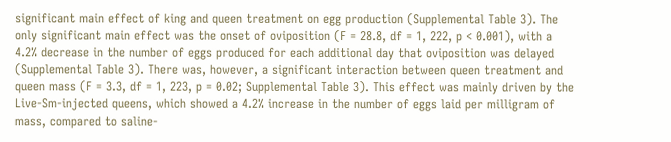significant main effect of king and queen treatment on egg production (Supplemental Table 3). The only significant main effect was the onset of oviposition (F = 28.8, df = 1, 222, p < 0.001), with a 4.2% decrease in the number of eggs produced for each additional day that oviposition was delayed (Supplemental Table 3). There was, however, a significant interaction between queen treatment and queen mass (F = 3.3, df = 1, 223, p = 0.02; Supplemental Table 3). This effect was mainly driven by the Live-Sm-injected queens, which showed a 4.2% increase in the number of eggs laid per milligram of mass, compared to saline-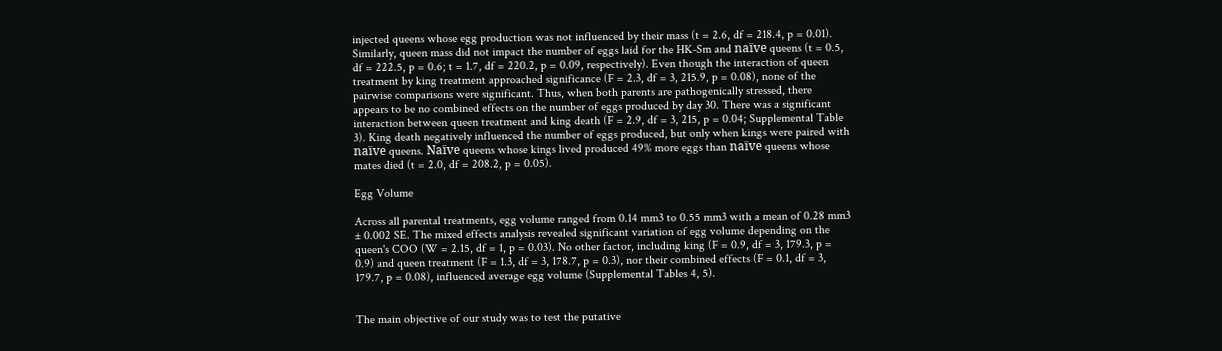injected queens whose egg production was not influenced by their mass (t = 2.6, df = 218.4, p = 0.01). Similarly, queen mass did not impact the number of eggs laid for the HK-Sm and naïve queens (t = 0.5, df = 222.5, p = 0.6; t = 1.7, df = 220.2, p = 0.09, respectively). Even though the interaction of queen treatment by king treatment approached significance (F = 2.3, df = 3, 215.9, p = 0.08), none of the pairwise comparisons were significant. Thus, when both parents are pathogenically stressed, there appears to be no combined effects on the number of eggs produced by day 30. There was a significant interaction between queen treatment and king death (F = 2.9, df = 3, 215, p = 0.04; Supplemental Table 3). King death negatively influenced the number of eggs produced, but only when kings were paired with naïve queens. Naïve queens whose kings lived produced 49% more eggs than naïve queens whose mates died (t = 2.0, df = 208.2, p = 0.05).

Egg Volume

Across all parental treatments, egg volume ranged from 0.14 mm3 to 0.55 mm3 with a mean of 0.28 mm3 ± 0.002 SE. The mixed effects analysis revealed significant variation of egg volume depending on the queen's COO (W = 2.15, df = 1, p = 0.03). No other factor, including king (F = 0.9, df = 3, 179.3, p = 0.9) and queen treatment (F = 1.3, df = 3, 178.7, p = 0.3), nor their combined effects (F = 0.1, df = 3, 179.7, p = 0.08), influenced average egg volume (Supplemental Tables 4, 5).


The main objective of our study was to test the putative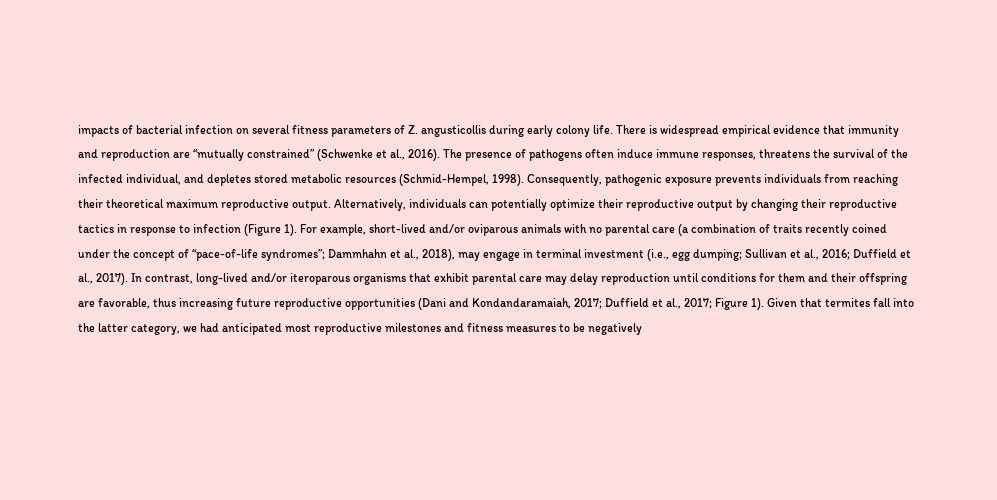impacts of bacterial infection on several fitness parameters of Z. angusticollis during early colony life. There is widespread empirical evidence that immunity and reproduction are “mutually constrained” (Schwenke et al., 2016). The presence of pathogens often induce immune responses, threatens the survival of the infected individual, and depletes stored metabolic resources (Schmid-Hempel, 1998). Consequently, pathogenic exposure prevents individuals from reaching their theoretical maximum reproductive output. Alternatively, individuals can potentially optimize their reproductive output by changing their reproductive tactics in response to infection (Figure 1). For example, short-lived and/or oviparous animals with no parental care (a combination of traits recently coined under the concept of “pace-of-life syndromes”; Dammhahn et al., 2018), may engage in terminal investment (i.e., egg dumping; Sullivan et al., 2016; Duffield et al., 2017). In contrast, long-lived and/or iteroparous organisms that exhibit parental care may delay reproduction until conditions for them and their offspring are favorable, thus increasing future reproductive opportunities (Dani and Kondandaramaiah, 2017; Duffield et al., 2017; Figure 1). Given that termites fall into the latter category, we had anticipated most reproductive milestones and fitness measures to be negatively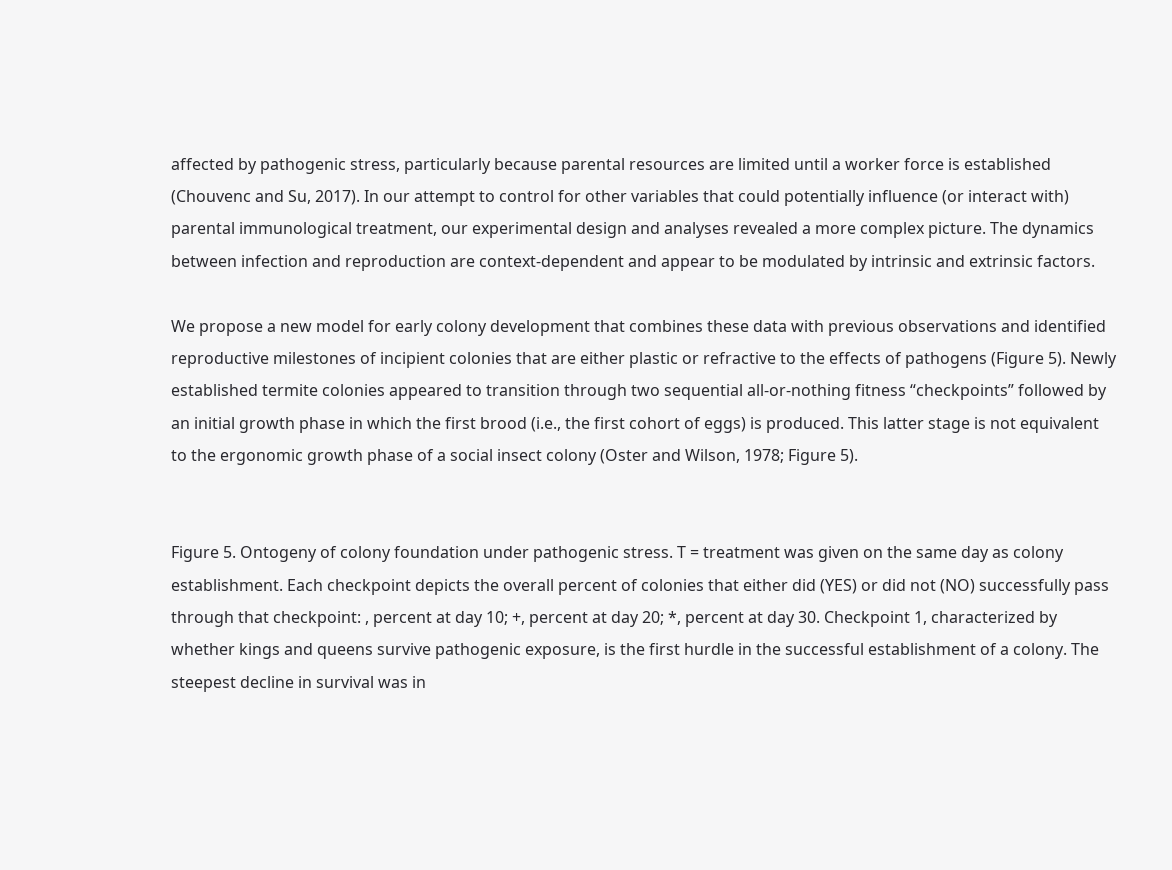affected by pathogenic stress, particularly because parental resources are limited until a worker force is established (Chouvenc and Su, 2017). In our attempt to control for other variables that could potentially influence (or interact with) parental immunological treatment, our experimental design and analyses revealed a more complex picture. The dynamics between infection and reproduction are context-dependent and appear to be modulated by intrinsic and extrinsic factors.

We propose a new model for early colony development that combines these data with previous observations and identified reproductive milestones of incipient colonies that are either plastic or refractive to the effects of pathogens (Figure 5). Newly established termite colonies appeared to transition through two sequential all-or-nothing fitness “checkpoints” followed by an initial growth phase in which the first brood (i.e., the first cohort of eggs) is produced. This latter stage is not equivalent to the ergonomic growth phase of a social insect colony (Oster and Wilson, 1978; Figure 5).


Figure 5. Ontogeny of colony foundation under pathogenic stress. T = treatment was given on the same day as colony establishment. Each checkpoint depicts the overall percent of colonies that either did (YES) or did not (NO) successfully pass through that checkpoint: , percent at day 10; +, percent at day 20; *, percent at day 30. Checkpoint 1, characterized by whether kings and queens survive pathogenic exposure, is the first hurdle in the successful establishment of a colony. The steepest decline in survival was in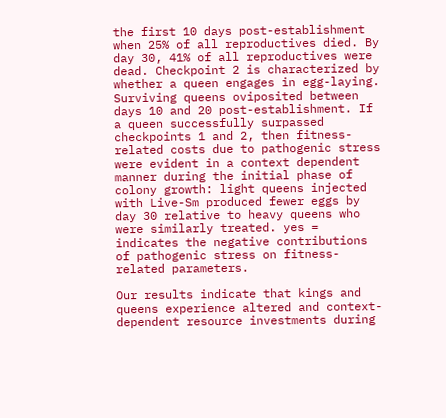the first 10 days post-establishment when 25% of all reproductives died. By day 30, 41% of all reproductives were dead. Checkpoint 2 is characterized by whether a queen engages in egg-laying. Surviving queens oviposited between days 10 and 20 post-establishment. If a queen successfully surpassed checkpoints 1 and 2, then fitness-related costs due to pathogenic stress were evident in a context dependent manner during the initial phase of colony growth: light queens injected with Live-Sm produced fewer eggs by day 30 relative to heavy queens who were similarly treated. yes = indicates the negative contributions of pathogenic stress on fitness-related parameters.

Our results indicate that kings and queens experience altered and context-dependent resource investments during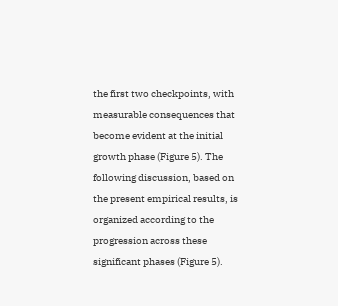the first two checkpoints, with measurable consequences that become evident at the initial growth phase (Figure 5). The following discussion, based on the present empirical results, is organized according to the progression across these significant phases (Figure 5).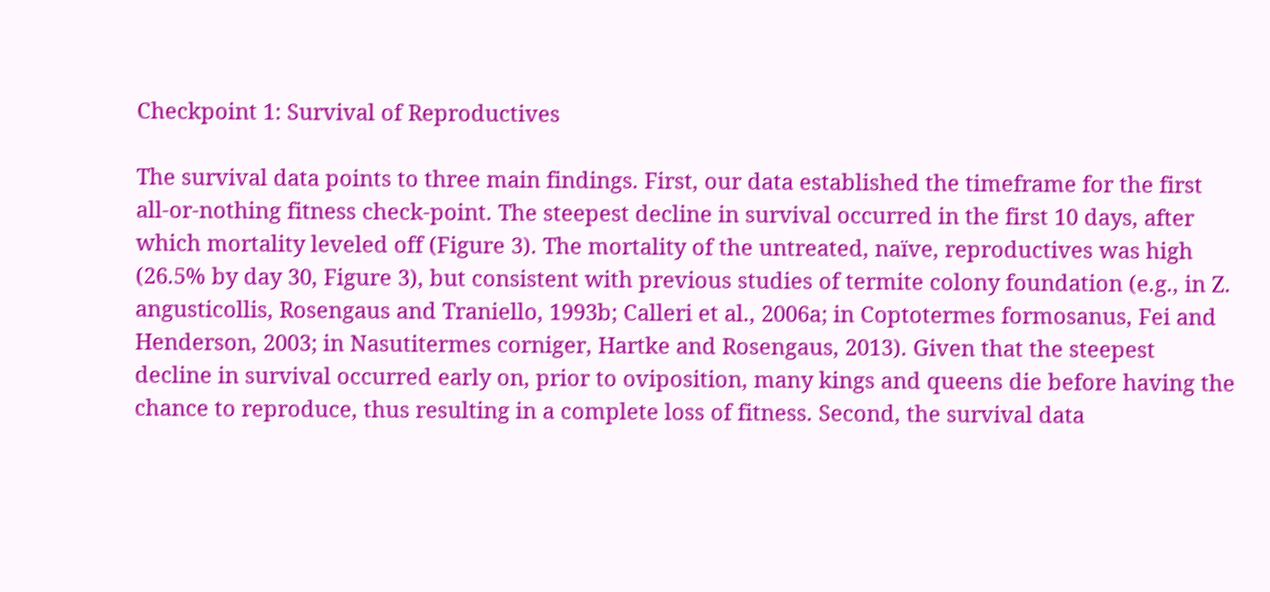Checkpoint 1: Survival of Reproductives

The survival data points to three main findings. First, our data established the timeframe for the first all-or-nothing fitness check-point. The steepest decline in survival occurred in the first 10 days, after which mortality leveled off (Figure 3). The mortality of the untreated, naïve, reproductives was high (26.5% by day 30, Figure 3), but consistent with previous studies of termite colony foundation (e.g., in Z. angusticollis, Rosengaus and Traniello, 1993b; Calleri et al., 2006a; in Coptotermes formosanus, Fei and Henderson, 2003; in Nasutitermes corniger, Hartke and Rosengaus, 2013). Given that the steepest decline in survival occurred early on, prior to oviposition, many kings and queens die before having the chance to reproduce, thus resulting in a complete loss of fitness. Second, the survival data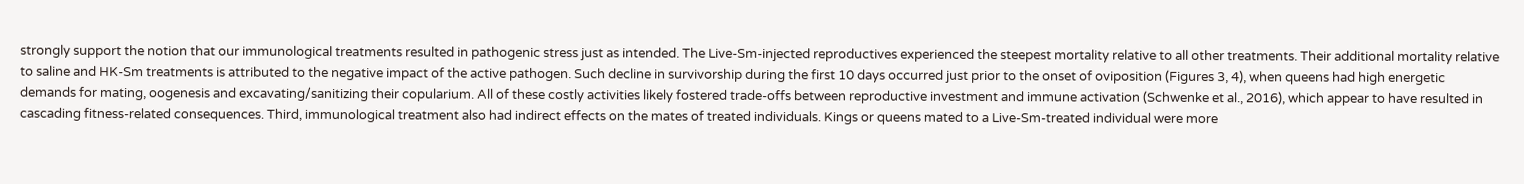strongly support the notion that our immunological treatments resulted in pathogenic stress just as intended. The Live-Sm-injected reproductives experienced the steepest mortality relative to all other treatments. Their additional mortality relative to saline and HK-Sm treatments is attributed to the negative impact of the active pathogen. Such decline in survivorship during the first 10 days occurred just prior to the onset of oviposition (Figures 3, 4), when queens had high energetic demands for mating, oogenesis and excavating/sanitizing their copularium. All of these costly activities likely fostered trade-offs between reproductive investment and immune activation (Schwenke et al., 2016), which appear to have resulted in cascading fitness-related consequences. Third, immunological treatment also had indirect effects on the mates of treated individuals. Kings or queens mated to a Live-Sm-treated individual were more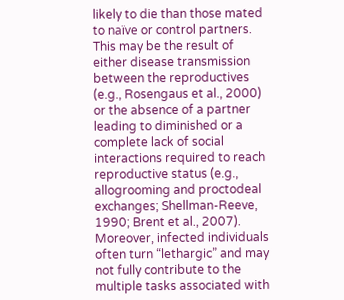likely to die than those mated to naïve or control partners. This may be the result of either disease transmission between the reproductives (e.g., Rosengaus et al., 2000) or the absence of a partner leading to diminished or a complete lack of social interactions required to reach reproductive status (e.g., allogrooming and proctodeal exchanges; Shellman-Reeve, 1990; Brent et al., 2007). Moreover, infected individuals often turn “lethargic” and may not fully contribute to the multiple tasks associated with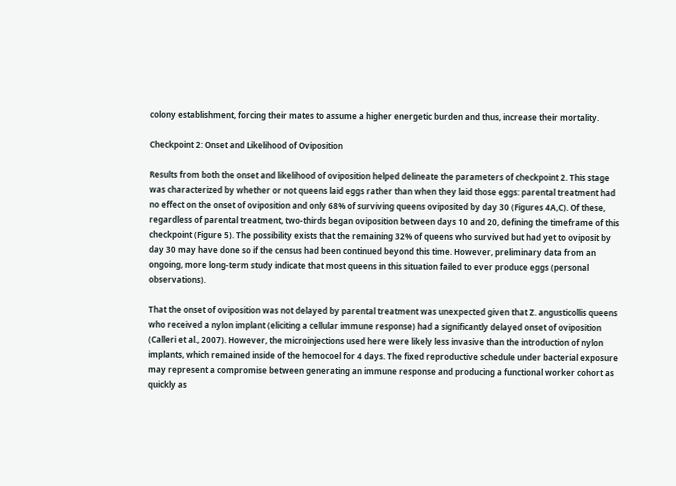colony establishment, forcing their mates to assume a higher energetic burden and thus, increase their mortality.

Checkpoint 2: Onset and Likelihood of Oviposition

Results from both the onset and likelihood of oviposition helped delineate the parameters of checkpoint 2. This stage was characterized by whether or not queens laid eggs rather than when they laid those eggs: parental treatment had no effect on the onset of oviposition and only 68% of surviving queens oviposited by day 30 (Figures 4A,C). Of these, regardless of parental treatment, two-thirds began oviposition between days 10 and 20, defining the timeframe of this checkpoint (Figure 5). The possibility exists that the remaining 32% of queens who survived but had yet to oviposit by day 30 may have done so if the census had been continued beyond this time. However, preliminary data from an ongoing, more long-term study indicate that most queens in this situation failed to ever produce eggs (personal observations).

That the onset of oviposition was not delayed by parental treatment was unexpected given that Z. angusticollis queens who received a nylon implant (eliciting a cellular immune response) had a significantly delayed onset of oviposition (Calleri et al., 2007). However, the microinjections used here were likely less invasive than the introduction of nylon implants, which remained inside of the hemocoel for 4 days. The fixed reproductive schedule under bacterial exposure may represent a compromise between generating an immune response and producing a functional worker cohort as quickly as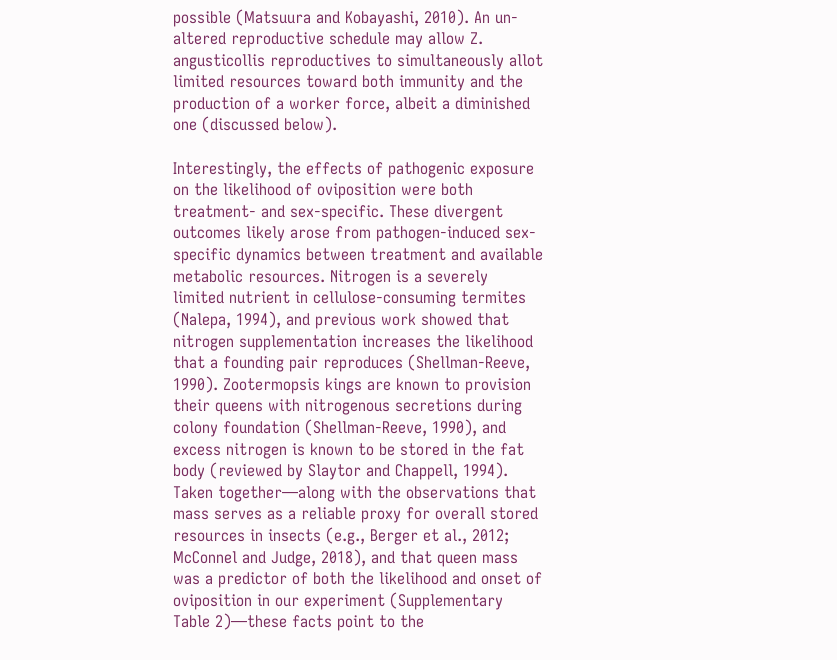possible (Matsuura and Kobayashi, 2010). An un-altered reproductive schedule may allow Z. angusticollis reproductives to simultaneously allot limited resources toward both immunity and the production of a worker force, albeit a diminished one (discussed below).

Interestingly, the effects of pathogenic exposure on the likelihood of oviposition were both treatment- and sex-specific. These divergent outcomes likely arose from pathogen-induced sex-specific dynamics between treatment and available metabolic resources. Nitrogen is a severely limited nutrient in cellulose-consuming termites (Nalepa, 1994), and previous work showed that nitrogen supplementation increases the likelihood that a founding pair reproduces (Shellman-Reeve, 1990). Zootermopsis kings are known to provision their queens with nitrogenous secretions during colony foundation (Shellman-Reeve, 1990), and excess nitrogen is known to be stored in the fat body (reviewed by Slaytor and Chappell, 1994). Taken together—along with the observations that mass serves as a reliable proxy for overall stored resources in insects (e.g., Berger et al., 2012; McConnel and Judge, 2018), and that queen mass was a predictor of both the likelihood and onset of oviposition in our experiment (Supplementary Table 2)—these facts point to the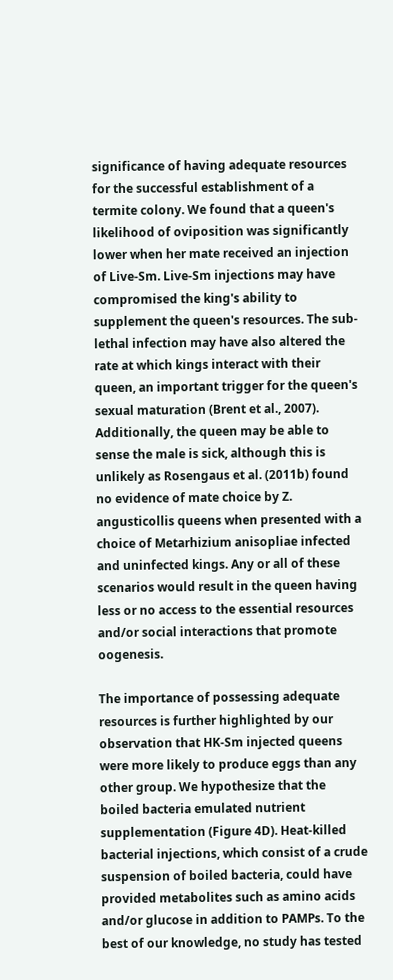significance of having adequate resources for the successful establishment of a termite colony. We found that a queen's likelihood of oviposition was significantly lower when her mate received an injection of Live-Sm. Live-Sm injections may have compromised the king's ability to supplement the queen's resources. The sub-lethal infection may have also altered the rate at which kings interact with their queen, an important trigger for the queen's sexual maturation (Brent et al., 2007). Additionally, the queen may be able to sense the male is sick, although this is unlikely as Rosengaus et al. (2011b) found no evidence of mate choice by Z. angusticollis queens when presented with a choice of Metarhizium anisopliae infected and uninfected kings. Any or all of these scenarios would result in the queen having less or no access to the essential resources and/or social interactions that promote oogenesis.

The importance of possessing adequate resources is further highlighted by our observation that HK-Sm injected queens were more likely to produce eggs than any other group. We hypothesize that the boiled bacteria emulated nutrient supplementation (Figure 4D). Heat-killed bacterial injections, which consist of a crude suspension of boiled bacteria, could have provided metabolites such as amino acids and/or glucose in addition to PAMPs. To the best of our knowledge, no study has tested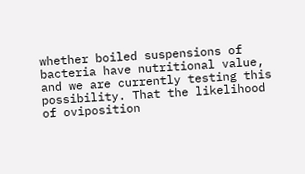whether boiled suspensions of bacteria have nutritional value, and we are currently testing this possibility. That the likelihood of oviposition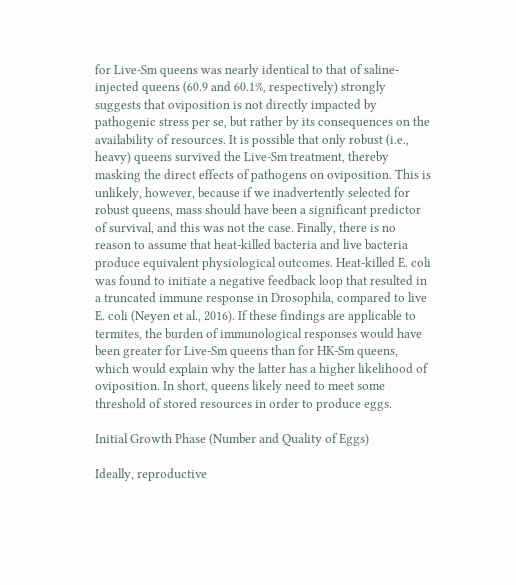for Live-Sm queens was nearly identical to that of saline-injected queens (60.9 and 60.1%, respectively) strongly suggests that oviposition is not directly impacted by pathogenic stress per se, but rather by its consequences on the availability of resources. It is possible that only robust (i.e., heavy) queens survived the Live-Sm treatment, thereby masking the direct effects of pathogens on oviposition. This is unlikely, however, because if we inadvertently selected for robust queens, mass should have been a significant predictor of survival, and this was not the case. Finally, there is no reason to assume that heat-killed bacteria and live bacteria produce equivalent physiological outcomes. Heat-killed E. coli was found to initiate a negative feedback loop that resulted in a truncated immune response in Drosophila, compared to live E. coli (Neyen et al., 2016). If these findings are applicable to termites, the burden of immunological responses would have been greater for Live-Sm queens than for HK-Sm queens, which would explain why the latter has a higher likelihood of oviposition. In short, queens likely need to meet some threshold of stored resources in order to produce eggs.

Initial Growth Phase (Number and Quality of Eggs)

Ideally, reproductive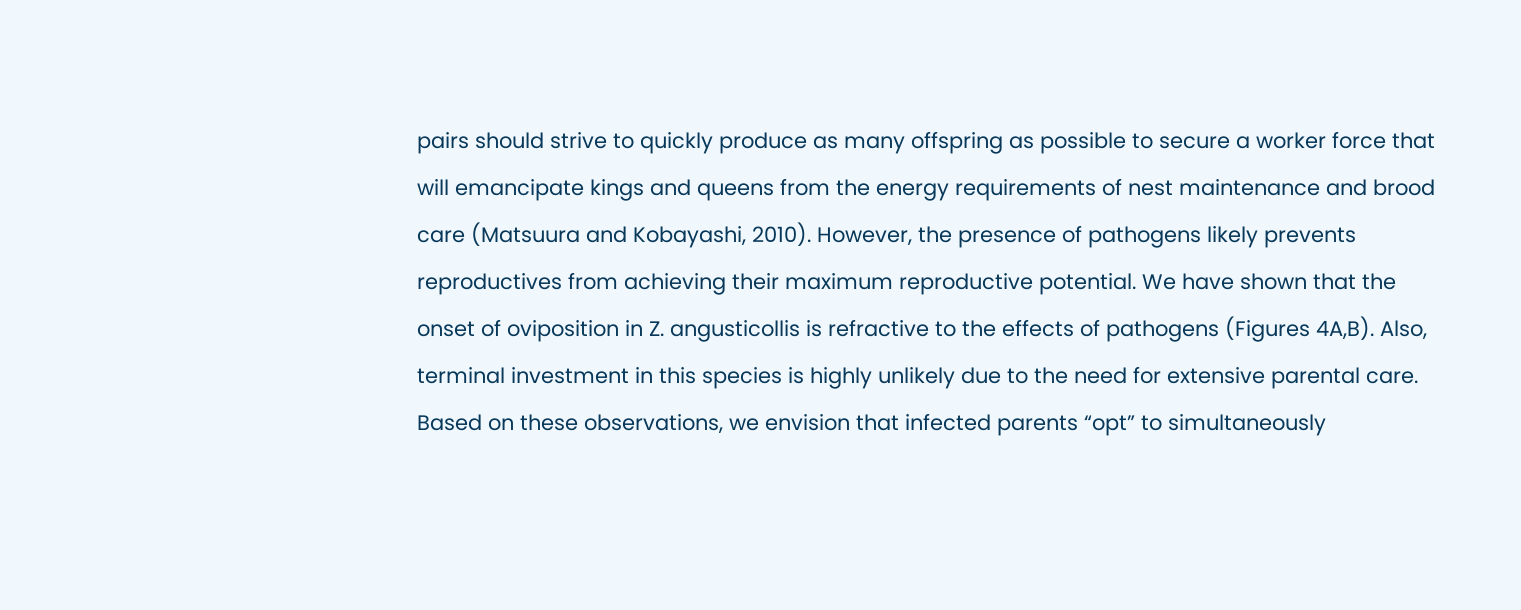pairs should strive to quickly produce as many offspring as possible to secure a worker force that will emancipate kings and queens from the energy requirements of nest maintenance and brood care (Matsuura and Kobayashi, 2010). However, the presence of pathogens likely prevents reproductives from achieving their maximum reproductive potential. We have shown that the onset of oviposition in Z. angusticollis is refractive to the effects of pathogens (Figures 4A,B). Also, terminal investment in this species is highly unlikely due to the need for extensive parental care. Based on these observations, we envision that infected parents “opt” to simultaneously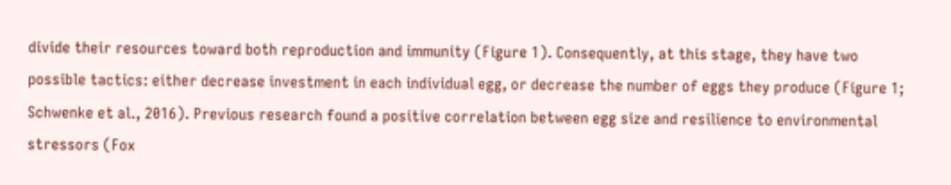divide their resources toward both reproduction and immunity (Figure 1). Consequently, at this stage, they have two possible tactics: either decrease investment in each individual egg, or decrease the number of eggs they produce (Figure 1; Schwenke et al., 2016). Previous research found a positive correlation between egg size and resilience to environmental stressors (Fox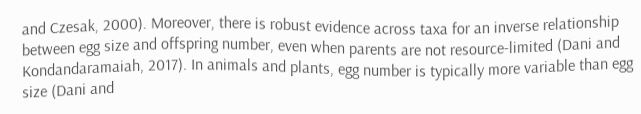and Czesak, 2000). Moreover, there is robust evidence across taxa for an inverse relationship between egg size and offspring number, even when parents are not resource-limited (Dani and Kondandaramaiah, 2017). In animals and plants, egg number is typically more variable than egg size (Dani and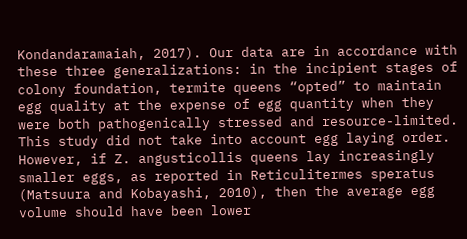Kondandaramaiah, 2017). Our data are in accordance with these three generalizations: in the incipient stages of colony foundation, termite queens “opted” to maintain egg quality at the expense of egg quantity when they were both pathogenically stressed and resource-limited. This study did not take into account egg laying order. However, if Z. angusticollis queens lay increasingly smaller eggs, as reported in Reticulitermes speratus (Matsuura and Kobayashi, 2010), then the average egg volume should have been lower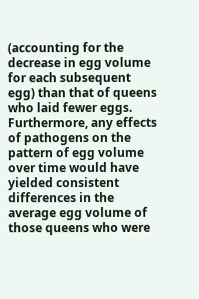(accounting for the decrease in egg volume for each subsequent egg) than that of queens who laid fewer eggs. Furthermore, any effects of pathogens on the pattern of egg volume over time would have yielded consistent differences in the average egg volume of those queens who were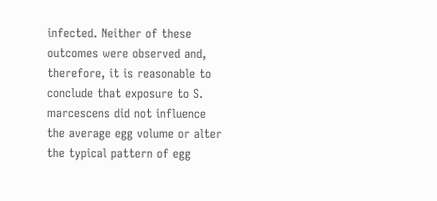infected. Neither of these outcomes were observed and, therefore, it is reasonable to conclude that exposure to S. marcescens did not influence the average egg volume or alter the typical pattern of egg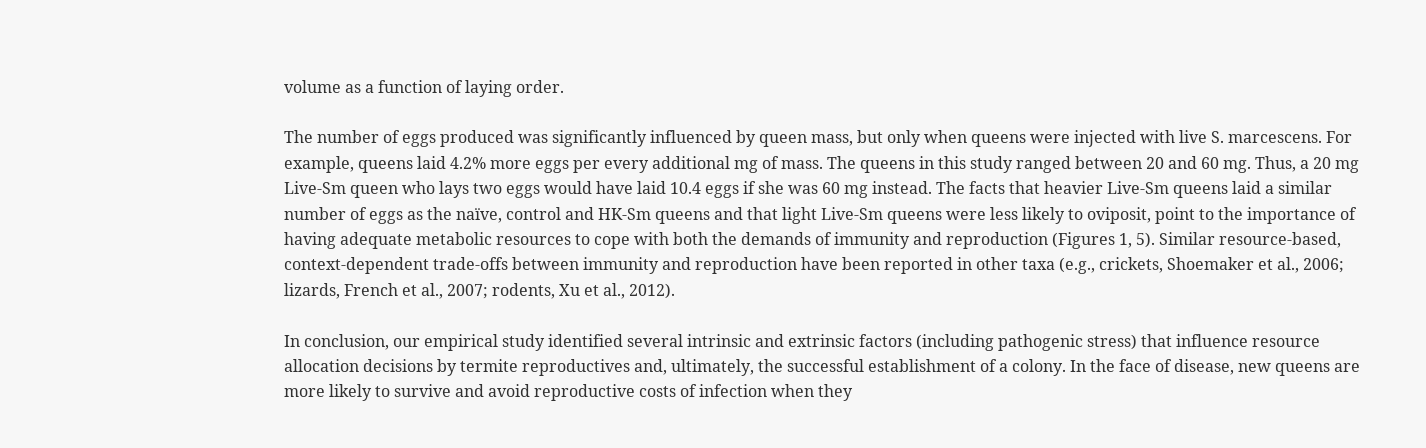volume as a function of laying order.

The number of eggs produced was significantly influenced by queen mass, but only when queens were injected with live S. marcescens. For example, queens laid 4.2% more eggs per every additional mg of mass. The queens in this study ranged between 20 and 60 mg. Thus, a 20 mg Live-Sm queen who lays two eggs would have laid 10.4 eggs if she was 60 mg instead. The facts that heavier Live-Sm queens laid a similar number of eggs as the naïve, control and HK-Sm queens and that light Live-Sm queens were less likely to oviposit, point to the importance of having adequate metabolic resources to cope with both the demands of immunity and reproduction (Figures 1, 5). Similar resource-based, context-dependent trade-offs between immunity and reproduction have been reported in other taxa (e.g., crickets, Shoemaker et al., 2006; lizards, French et al., 2007; rodents, Xu et al., 2012).

In conclusion, our empirical study identified several intrinsic and extrinsic factors (including pathogenic stress) that influence resource allocation decisions by termite reproductives and, ultimately, the successful establishment of a colony. In the face of disease, new queens are more likely to survive and avoid reproductive costs of infection when they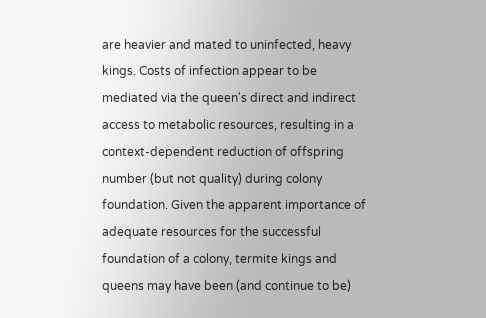are heavier and mated to uninfected, heavy kings. Costs of infection appear to be mediated via the queen's direct and indirect access to metabolic resources, resulting in a context-dependent reduction of offspring number (but not quality) during colony foundation. Given the apparent importance of adequate resources for the successful foundation of a colony, termite kings and queens may have been (and continue to be)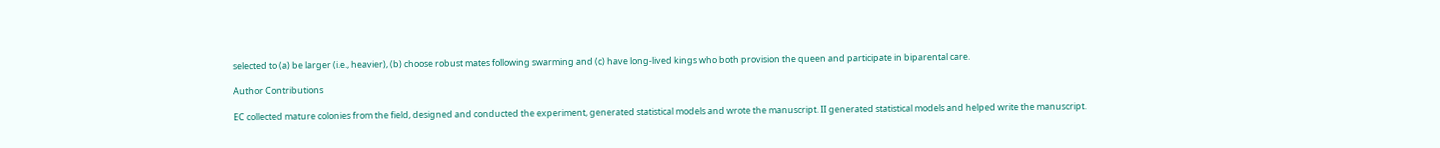selected to (a) be larger (i.e., heavier), (b) choose robust mates following swarming and (c) have long-lived kings who both provision the queen and participate in biparental care.

Author Contributions

EC collected mature colonies from the field, designed and conducted the experiment, generated statistical models and wrote the manuscript. II generated statistical models and helped write the manuscript.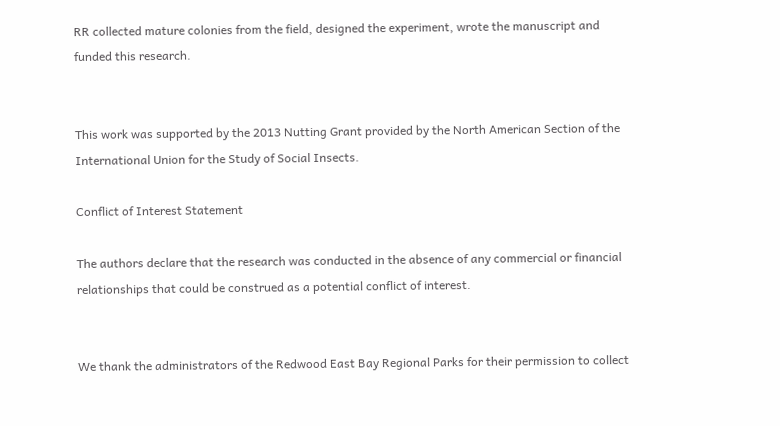RR collected mature colonies from the field, designed the experiment, wrote the manuscript and funded this research.


This work was supported by the 2013 Nutting Grant provided by the North American Section of the International Union for the Study of Social Insects.

Conflict of Interest Statement

The authors declare that the research was conducted in the absence of any commercial or financial relationships that could be construed as a potential conflict of interest.


We thank the administrators of the Redwood East Bay Regional Parks for their permission to collect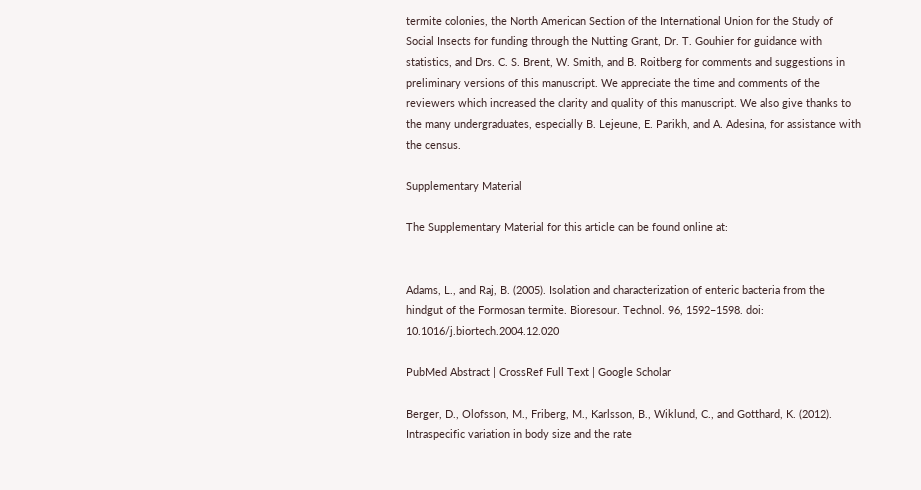termite colonies, the North American Section of the International Union for the Study of Social Insects for funding through the Nutting Grant, Dr. T. Gouhier for guidance with statistics, and Drs. C. S. Brent, W. Smith, and B. Roitberg for comments and suggestions in preliminary versions of this manuscript. We appreciate the time and comments of the reviewers which increased the clarity and quality of this manuscript. We also give thanks to the many undergraduates, especially B. Lejeune, E. Parikh, and A. Adesina, for assistance with the census.

Supplementary Material

The Supplementary Material for this article can be found online at:


Adams, L., and Raj, B. (2005). Isolation and characterization of enteric bacteria from the hindgut of the Formosan termite. Bioresour. Technol. 96, 1592–1598. doi: 10.1016/j.biortech.2004.12.020

PubMed Abstract | CrossRef Full Text | Google Scholar

Berger, D., Olofsson, M., Friberg, M., Karlsson, B., Wiklund, C., and Gotthard, K. (2012). Intraspecific variation in body size and the rate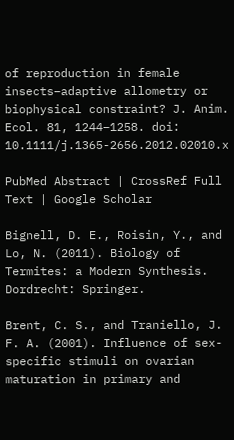of reproduction in female insects–adaptive allometry or biophysical constraint? J. Anim. Ecol. 81, 1244–1258. doi: 10.1111/j.1365-2656.2012.02010.x

PubMed Abstract | CrossRef Full Text | Google Scholar

Bignell, D. E., Roisin, Y., and Lo, N. (2011). Biology of Termites: a Modern Synthesis. Dordrecht: Springer.

Brent, C. S., and Traniello, J. F. A. (2001). Influence of sex-specific stimuli on ovarian maturation in primary and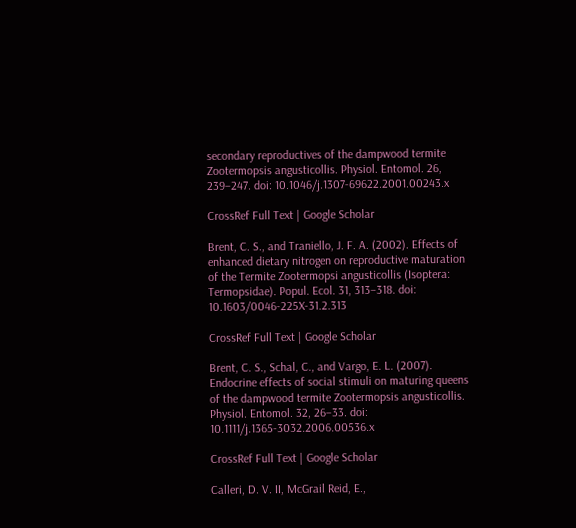secondary reproductives of the dampwood termite Zootermopsis angusticollis. Physiol. Entomol. 26, 239–247. doi: 10.1046/j.1307-69622.2001.00243.x

CrossRef Full Text | Google Scholar

Brent, C. S., and Traniello, J. F. A. (2002). Effects of enhanced dietary nitrogen on reproductive maturation of the Termite Zootermopsi angusticollis (Isoptera: Termopsidae). Popul. Ecol. 31, 313–318. doi: 10.1603/0046-225X-31.2.313

CrossRef Full Text | Google Scholar

Brent, C. S., Schal, C., and Vargo, E. L. (2007). Endocrine effects of social stimuli on maturing queens of the dampwood termite Zootermopsis angusticollis. Physiol. Entomol. 32, 26–33. doi: 10.1111/j.1365-3032.2006.00536.x

CrossRef Full Text | Google Scholar

Calleri, D. V. II, McGrail Reid, E.,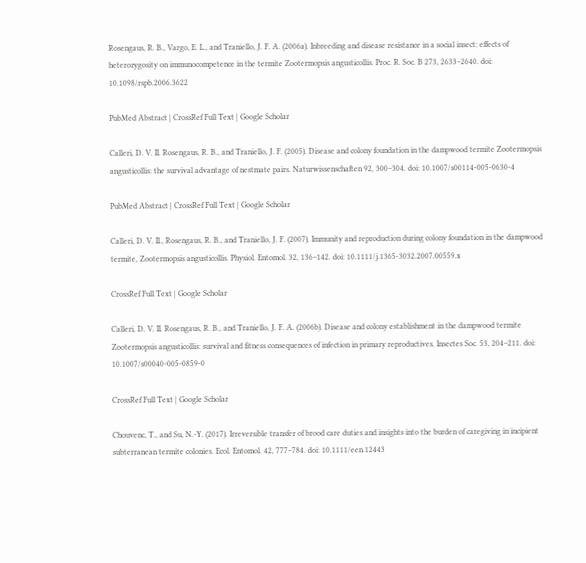Rosengaus, R. B., Vargo, E. L., and Traniello, J. F. A. (2006a). Inbreeding and disease resistance in a social insect: effects of heterozygosity on immunocompetence in the termite Zootermopsis angusticollis. Proc. R. Soc. B 273, 2633–2640. doi: 10.1098/rspb.2006.3622

PubMed Abstract | CrossRef Full Text | Google Scholar

Calleri, D. V. II. Rosengaus, R. B., and Traniello, J. F. (2005). Disease and colony foundation in the dampwood termite Zootermopsis angusticollis: the survival advantage of nestmate pairs. Naturwissenschaften 92, 300–304. doi: 10.1007/s00114-005-0630-4

PubMed Abstract | CrossRef Full Text | Google Scholar

Calleri, D. V. II., Rosengaus, R. B., and Traniello, J. F. (2007). Immunity and reproduction during colony foundation in the dampwood termite, Zootermopsis angusticollis. Physiol. Entomol. 32, 136–142. doi: 10.1111/j.1365-3032.2007.00559.x

CrossRef Full Text | Google Scholar

Calleri, D. V. II. Rosengaus, R. B., and Traniello, J. F. A. (2006b). Disease and colony establishment in the dampwood termite Zootermopsis angusticollis: survival and fitness consequences of infection in primary reproductives. Insectes Soc. 53, 204–211. doi: 10.1007/s00040-005-0859-0

CrossRef Full Text | Google Scholar

Chouvenc, T., and Su, N.-Y. (2017). Irreversible transfer of brood care duties and insights into the burden of caregiving in incipient subterranean termite colonies. Ecol. Entomol. 42, 777–784. doi: 10.1111/een.12443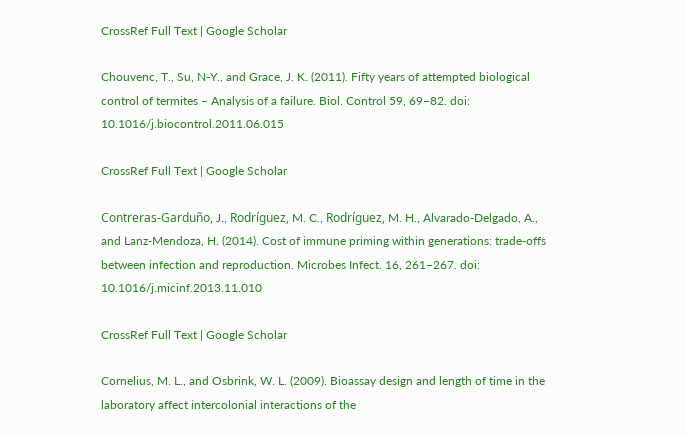CrossRef Full Text | Google Scholar

Chouvenc, T., Su, N-Y., and Grace, J. K. (2011). Fifty years of attempted biological control of termites – Analysis of a failure. Biol. Control 59, 69–82. doi: 10.1016/j.biocontrol.2011.06.015

CrossRef Full Text | Google Scholar

Contreras-Garduño, J., Rodríguez, M. C., Rodríguez, M. H., Alvarado-Delgado, A., and Lanz-Mendoza, H. (2014). Cost of immune priming within generations: trade-offs between infection and reproduction. Microbes Infect. 16, 261–267. doi: 10.1016/j.micinf.2013.11.010

CrossRef Full Text | Google Scholar

Cornelius, M. L., and Osbrink, W. L. (2009). Bioassay design and length of time in the laboratory affect intercolonial interactions of the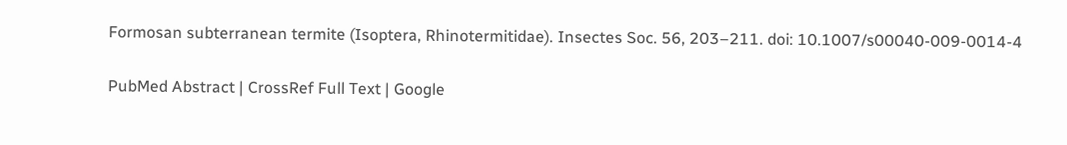Formosan subterranean termite (Isoptera, Rhinotermitidae). Insectes Soc. 56, 203–211. doi: 10.1007/s00040-009-0014-4

PubMed Abstract | CrossRef Full Text | Google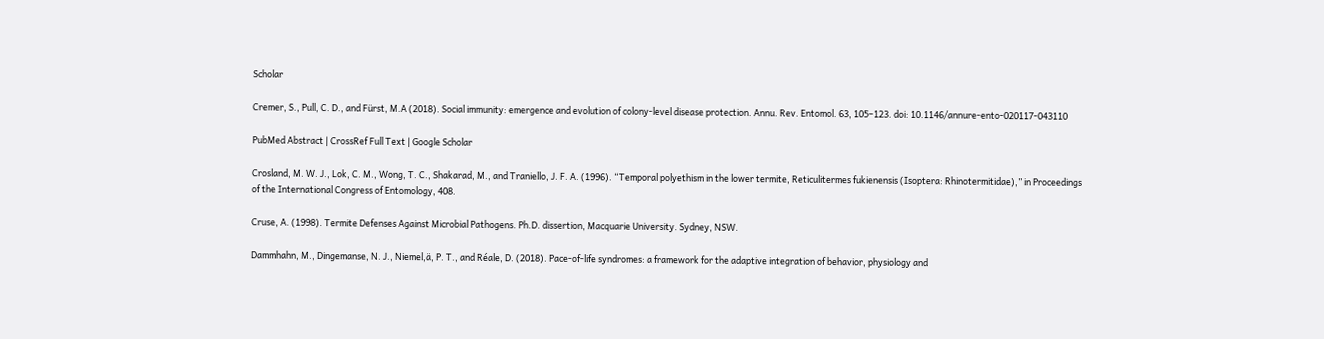Scholar

Cremer, S., Pull, C. D., and Fürst, M.A (2018). Social immunity: emergence and evolution of colony-level disease protection. Annu. Rev. Entomol. 63, 105–123. doi: 10.1146/annure-ento-020117-043110

PubMed Abstract | CrossRef Full Text | Google Scholar

Crosland, M. W. J., Lok, C. M., Wong, T. C., Shakarad, M., and Traniello, J. F. A. (1996). “Temporal polyethism in the lower termite, Reticulitermes fukienensis (Isoptera: Rhinotermitidae),” in Proceedings of the International Congress of Entomology, 408.

Cruse, A. (1998). Termite Defenses Against Microbial Pathogens. Ph.D. dissertion, Macquarie University. Sydney, NSW.

Dammhahn, M., Dingemanse, N. J., Niemel,ä, P. T., and Réale, D. (2018). Pace-of-life syndromes: a framework for the adaptive integration of behavior, physiology and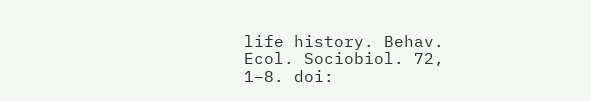life history. Behav. Ecol. Sociobiol. 72, 1–8. doi: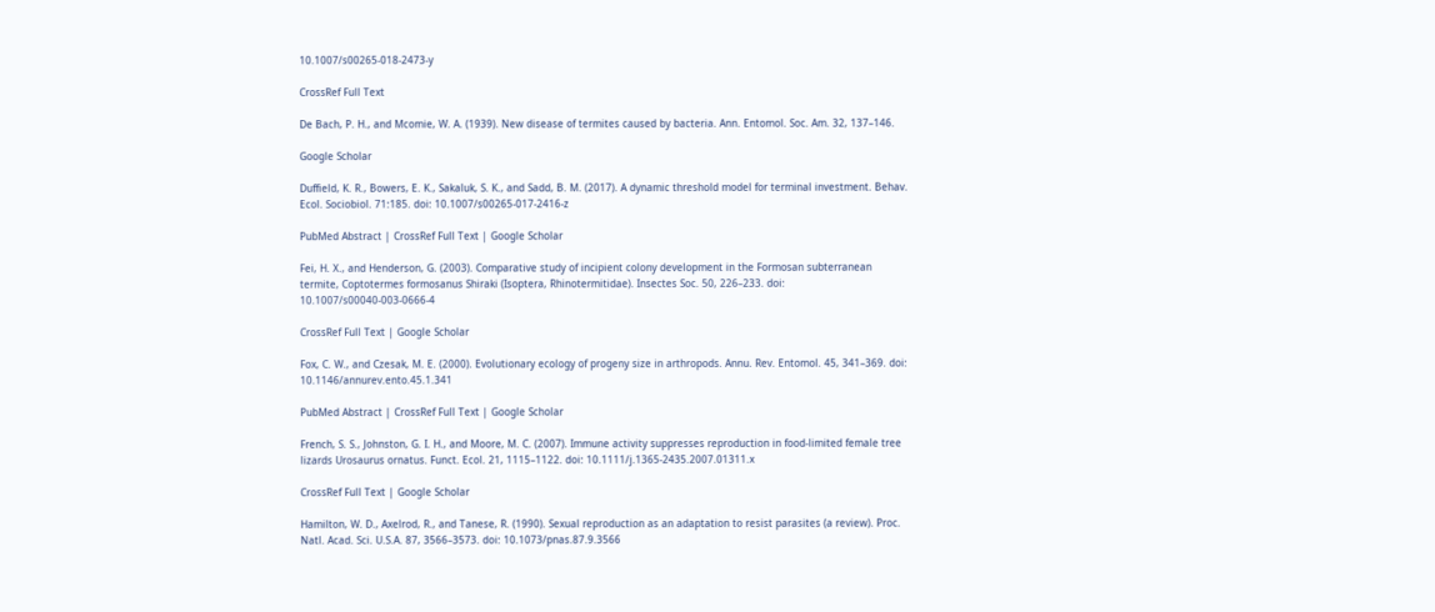10.1007/s00265-018-2473-y

CrossRef Full Text

De Bach, P. H., and Mcomie, W. A. (1939). New disease of termites caused by bacteria. Ann. Entomol. Soc. Am. 32, 137–146.

Google Scholar

Duffield, K. R., Bowers, E. K., Sakaluk, S. K., and Sadd, B. M. (2017). A dynamic threshold model for terminal investment. Behav. Ecol. Sociobiol. 71:185. doi: 10.1007/s00265-017-2416-z

PubMed Abstract | CrossRef Full Text | Google Scholar

Fei, H. X., and Henderson, G. (2003). Comparative study of incipient colony development in the Formosan subterranean termite, Coptotermes formosanus Shiraki (Isoptera, Rhinotermitidae). Insectes Soc. 50, 226–233. doi: 10.1007/s00040-003-0666-4

CrossRef Full Text | Google Scholar

Fox, C. W., and Czesak, M. E. (2000). Evolutionary ecology of progeny size in arthropods. Annu. Rev. Entomol. 45, 341–369. doi: 10.1146/annurev.ento.45.1.341

PubMed Abstract | CrossRef Full Text | Google Scholar

French, S. S., Johnston, G. I. H., and Moore, M. C. (2007). Immune activity suppresses reproduction in food-limited female tree lizards Urosaurus ornatus. Funct. Ecol. 21, 1115–1122. doi: 10.1111/j.1365-2435.2007.01311.x

CrossRef Full Text | Google Scholar

Hamilton, W. D., Axelrod, R., and Tanese, R. (1990). Sexual reproduction as an adaptation to resist parasites (a review). Proc. Natl. Acad. Sci. U.S.A. 87, 3566–3573. doi: 10.1073/pnas.87.9.3566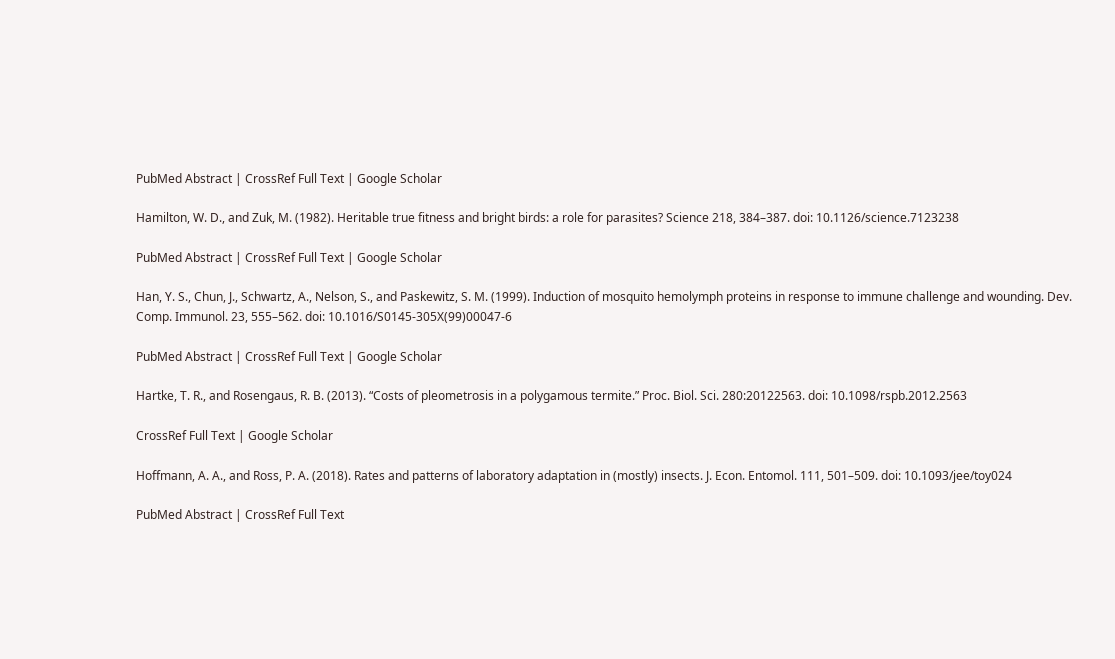PubMed Abstract | CrossRef Full Text | Google Scholar

Hamilton, W. D., and Zuk, M. (1982). Heritable true fitness and bright birds: a role for parasites? Science 218, 384–387. doi: 10.1126/science.7123238

PubMed Abstract | CrossRef Full Text | Google Scholar

Han, Y. S., Chun, J., Schwartz, A., Nelson, S., and Paskewitz, S. M. (1999). Induction of mosquito hemolymph proteins in response to immune challenge and wounding. Dev. Comp. Immunol. 23, 555–562. doi: 10.1016/S0145-305X(99)00047-6

PubMed Abstract | CrossRef Full Text | Google Scholar

Hartke, T. R., and Rosengaus, R. B. (2013). “Costs of pleometrosis in a polygamous termite.” Proc. Biol. Sci. 280:20122563. doi: 10.1098/rspb.2012.2563

CrossRef Full Text | Google Scholar

Hoffmann, A. A., and Ross, P. A. (2018). Rates and patterns of laboratory adaptation in (mostly) insects. J. Econ. Entomol. 111, 501–509. doi: 10.1093/jee/toy024

PubMed Abstract | CrossRef Full Text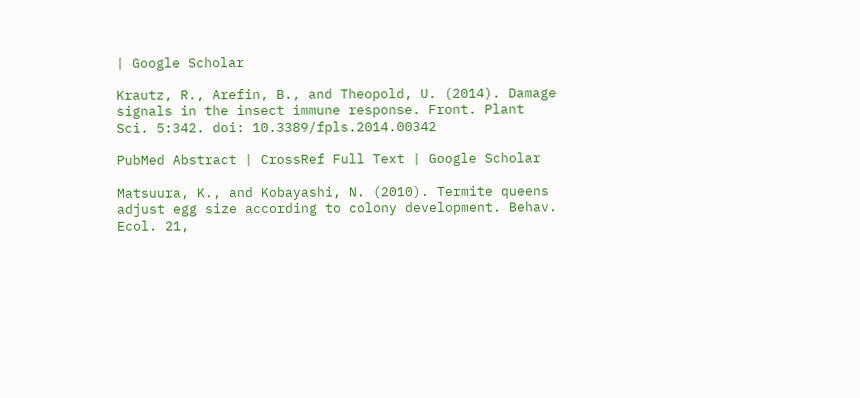| Google Scholar

Krautz, R., Arefin, B., and Theopold, U. (2014). Damage signals in the insect immune response. Front. Plant Sci. 5:342. doi: 10.3389/fpls.2014.00342

PubMed Abstract | CrossRef Full Text | Google Scholar

Matsuura, K., and Kobayashi, N. (2010). Termite queens adjust egg size according to colony development. Behav. Ecol. 21,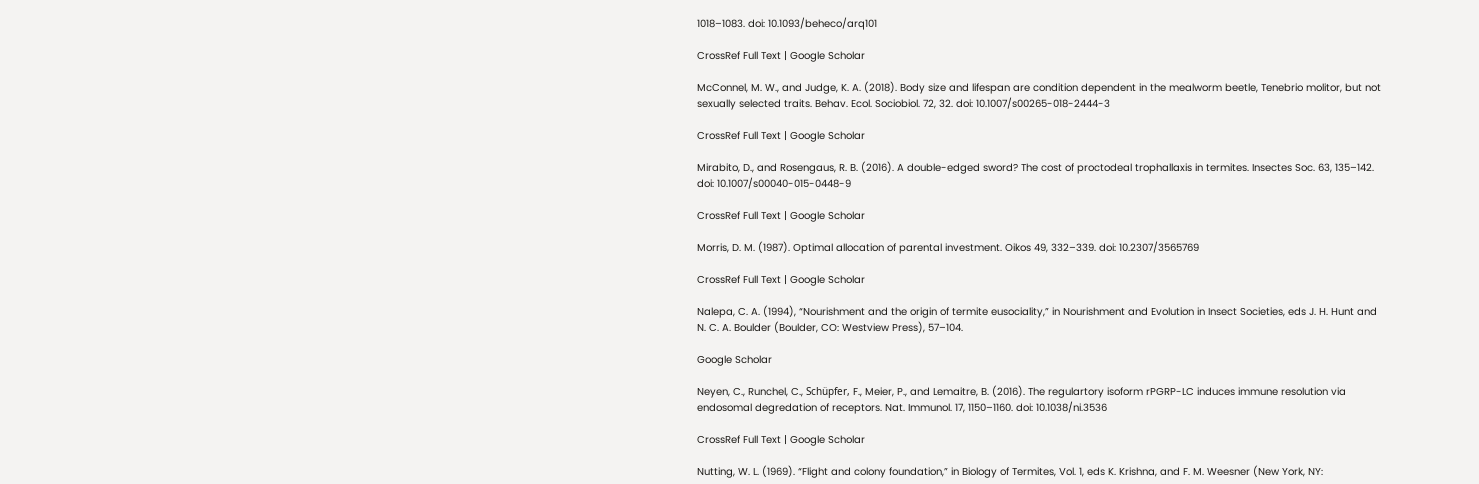1018–1083. doi: 10.1093/beheco/arq101

CrossRef Full Text | Google Scholar

McConnel, M. W., and Judge, K. A. (2018). Body size and lifespan are condition dependent in the mealworm beetle, Tenebrio molitor, but not sexually selected traits. Behav. Ecol. Sociobiol. 72, 32. doi: 10.1007/s00265-018-2444-3

CrossRef Full Text | Google Scholar

Mirabito, D., and Rosengaus, R. B. (2016). A double-edged sword? The cost of proctodeal trophallaxis in termites. Insectes Soc. 63, 135–142. doi: 10.1007/s00040-015-0448-9

CrossRef Full Text | Google Scholar

Morris, D. M. (1987). Optimal allocation of parental investment. Oikos 49, 332–339. doi: 10.2307/3565769

CrossRef Full Text | Google Scholar

Nalepa, C. A. (1994), “Nourishment and the origin of termite eusociality,” in Nourishment and Evolution in Insect Societies, eds J. H. Hunt and N. C. A. Boulder (Boulder, CO: Westview Press), 57–104.

Google Scholar

Neyen, C., Runchel, C., Schüpfer, F., Meier, P., and Lemaitre, B. (2016). The regulartory isoform rPGRP-LC induces immune resolution via endosomal degredation of receptors. Nat. Immunol. 17, 1150–1160. doi: 10.1038/ni.3536

CrossRef Full Text | Google Scholar

Nutting, W. L. (1969). “Flight and colony foundation,” in Biology of Termites, Vol. 1, eds K. Krishna, and F. M. Weesner (New York, NY: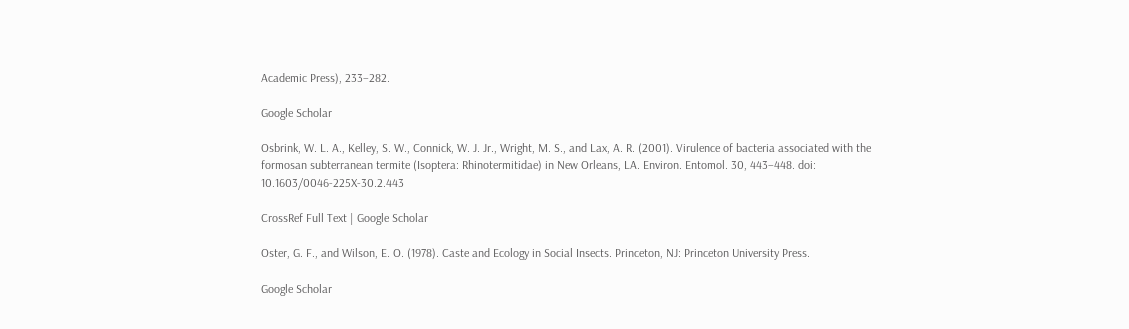Academic Press), 233–282.

Google Scholar

Osbrink, W. L. A., Kelley, S. W., Connick, W. J. Jr., Wright, M. S., and Lax, A. R. (2001). Virulence of bacteria associated with the formosan subterranean termite (Isoptera: Rhinotermitidae) in New Orleans, LA. Environ. Entomol. 30, 443–448. doi: 10.1603/0046-225X-30.2.443

CrossRef Full Text | Google Scholar

Oster, G. F., and Wilson, E. O. (1978). Caste and Ecology in Social Insects. Princeton, NJ: Princeton University Press.

Google Scholar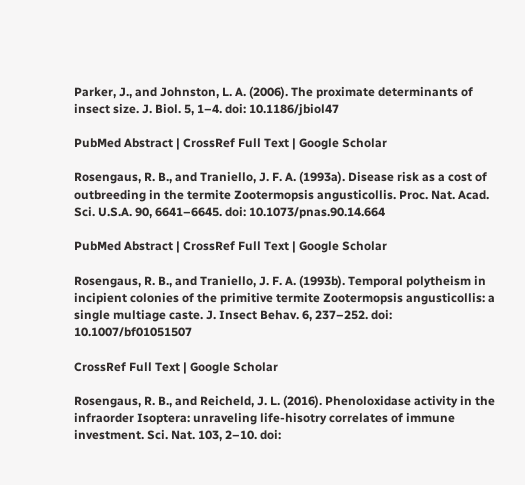Parker, J., and Johnston, L. A. (2006). The proximate determinants of insect size. J. Biol. 5, 1–4. doi: 10.1186/jbiol47

PubMed Abstract | CrossRef Full Text | Google Scholar

Rosengaus, R. B., and Traniello, J. F. A. (1993a). Disease risk as a cost of outbreeding in the termite Zootermopsis angusticollis. Proc. Nat. Acad. Sci. U.S.A. 90, 6641–6645. doi: 10.1073/pnas.90.14.664

PubMed Abstract | CrossRef Full Text | Google Scholar

Rosengaus, R. B., and Traniello, J. F. A. (1993b). Temporal polytheism in incipient colonies of the primitive termite Zootermopsis angusticollis: a single multiage caste. J. Insect Behav. 6, 237–252. doi: 10.1007/bf01051507

CrossRef Full Text | Google Scholar

Rosengaus, R. B., and Reicheld, J. L. (2016). Phenoloxidase activity in the infraorder Isoptera: unraveling life-hisotry correlates of immune investment. Sci. Nat. 103, 2–10. doi: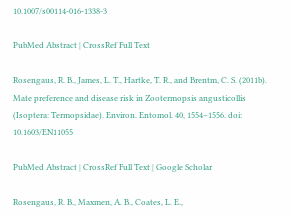10.1007/s00114-016-1338-3

PubMed Abstract | CrossRef Full Text

Rosengaus, R. B., James, L. T., Hartke, T. R., and Brentm, C. S. (2011b). Mate preference and disease risk in Zootermopsis angusticollis (Isoptera: Termopsidae). Environ. Entomol. 40, 1554–1556. doi: 10.1603/EN11055

PubMed Abstract | CrossRef Full Text | Google Scholar

Rosengaus, R. B., Maxmen, A. B., Coates, L. E.,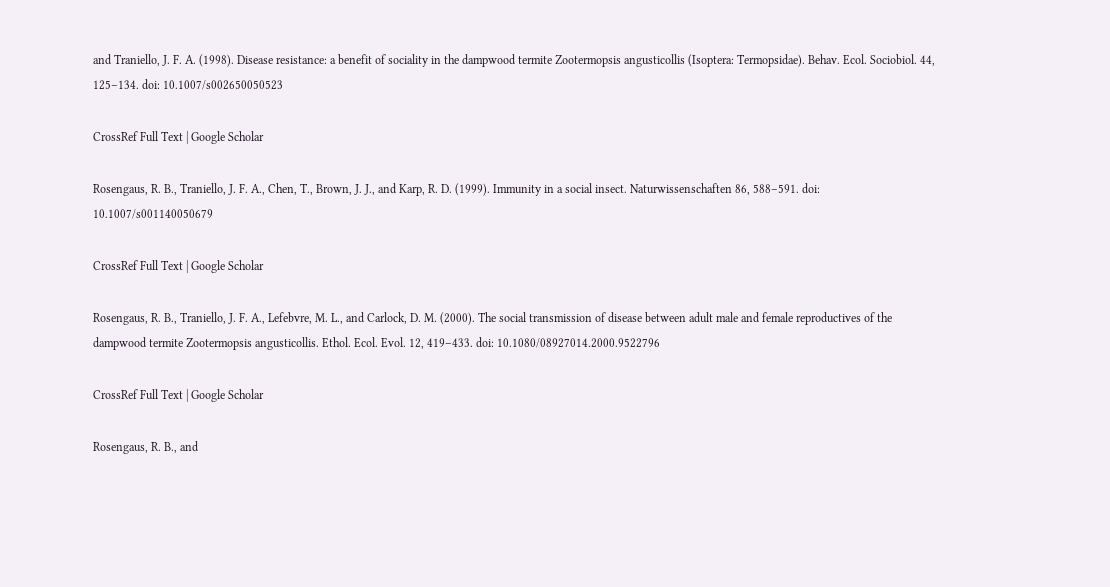and Traniello, J. F. A. (1998). Disease resistance: a benefit of sociality in the dampwood termite Zootermopsis angusticollis (Isoptera: Termopsidae). Behav. Ecol. Sociobiol. 44, 125–134. doi: 10.1007/s002650050523

CrossRef Full Text | Google Scholar

Rosengaus, R. B., Traniello, J. F. A., Chen, T., Brown, J. J., and Karp, R. D. (1999). Immunity in a social insect. Naturwissenschaften 86, 588–591. doi: 10.1007/s001140050679

CrossRef Full Text | Google Scholar

Rosengaus, R. B., Traniello, J. F. A., Lefebvre, M. L., and Carlock, D. M. (2000). The social transmission of disease between adult male and female reproductives of the dampwood termite Zootermopsis angusticollis. Ethol. Ecol. Evol. 12, 419–433. doi: 10.1080/08927014.2000.9522796

CrossRef Full Text | Google Scholar

Rosengaus, R. B., and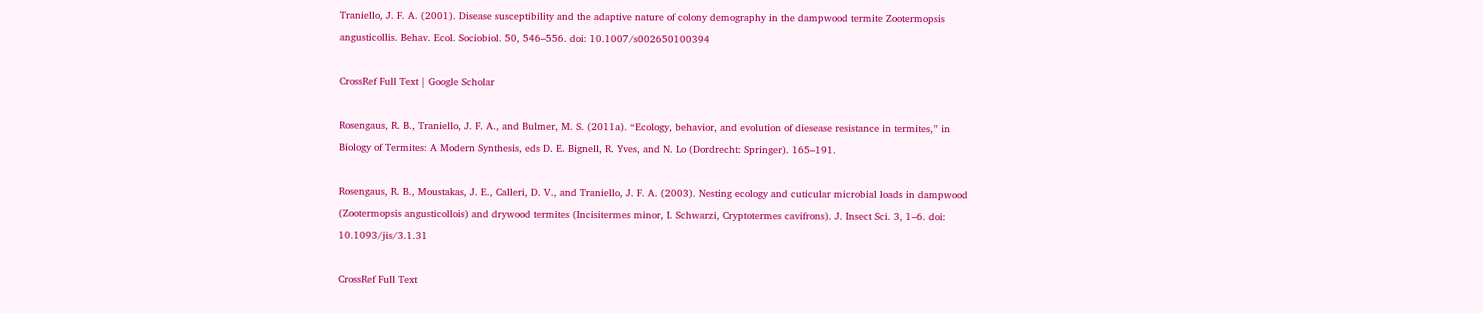Traniello, J. F. A. (2001). Disease susceptibility and the adaptive nature of colony demography in the dampwood termite Zootermopsis angusticollis. Behav. Ecol. Sociobiol. 50, 546–556. doi: 10.1007/s002650100394

CrossRef Full Text | Google Scholar

Rosengaus, R. B., Traniello, J. F. A., and Bulmer, M. S. (2011a). “Ecology, behavior, and evolution of diesease resistance in termites,” in Biology of Termites: A Modern Synthesis, eds D. E. Bignell, R. Yves, and N. Lo (Dordrecht: Springer). 165–191.

Rosengaus, R. B., Moustakas, J. E., Calleri, D. V., and Traniello, J. F. A. (2003). Nesting ecology and cuticular microbial loads in dampwood (Zootermopsis angusticollois) and drywood termites (Incisitermes minor, I. Schwarzi, Cryptotermes cavifrons). J. Insect Sci. 3, 1–6. doi: 10.1093/jis/3.1.31

CrossRef Full Text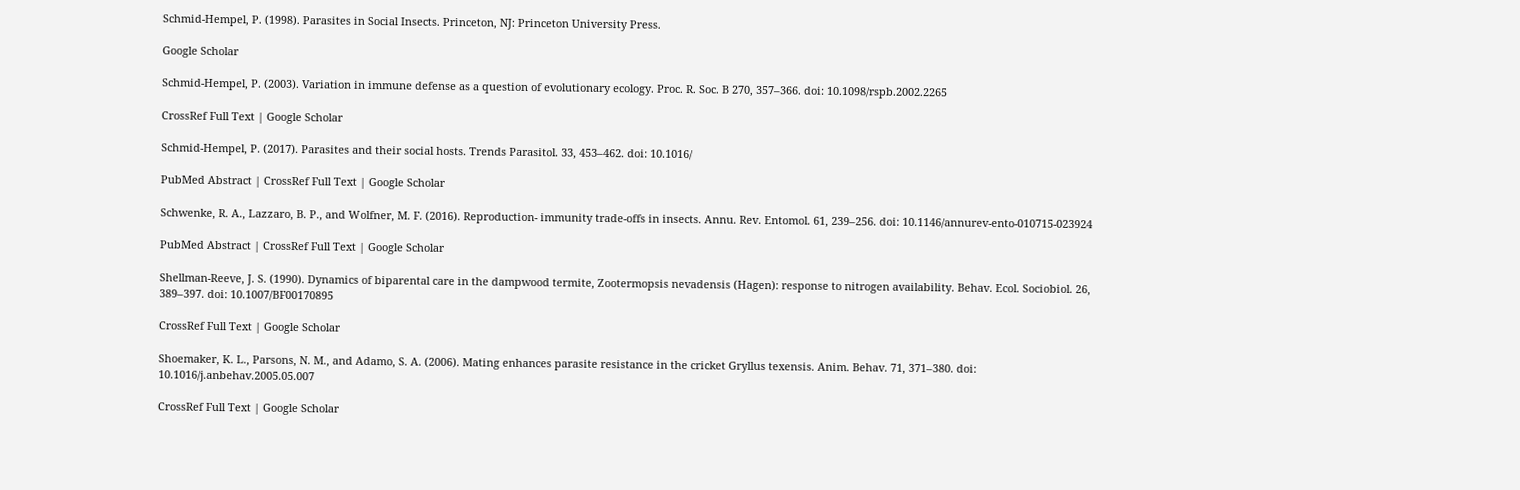Schmid-Hempel, P. (1998). Parasites in Social Insects. Princeton, NJ: Princeton University Press.

Google Scholar

Schmid-Hempel, P. (2003). Variation in immune defense as a question of evolutionary ecology. Proc. R. Soc. B 270, 357–366. doi: 10.1098/rspb.2002.2265

CrossRef Full Text | Google Scholar

Schmid-Hempel, P. (2017). Parasites and their social hosts. Trends Parasitol. 33, 453–462. doi: 10.1016/

PubMed Abstract | CrossRef Full Text | Google Scholar

Schwenke, R. A., Lazzaro, B. P., and Wolfner, M. F. (2016). Reproduction- immunity trade-offs in insects. Annu. Rev. Entomol. 61, 239–256. doi: 10.1146/annurev-ento-010715-023924

PubMed Abstract | CrossRef Full Text | Google Scholar

Shellman-Reeve, J. S. (1990). Dynamics of biparental care in the dampwood termite, Zootermopsis nevadensis (Hagen): response to nitrogen availability. Behav. Ecol. Sociobiol. 26, 389–397. doi: 10.1007/BF00170895

CrossRef Full Text | Google Scholar

Shoemaker, K. L., Parsons, N. M., and Adamo, S. A. (2006). Mating enhances parasite resistance in the cricket Gryllus texensis. Anim. Behav. 71, 371–380. doi: 10.1016/j.anbehav.2005.05.007

CrossRef Full Text | Google Scholar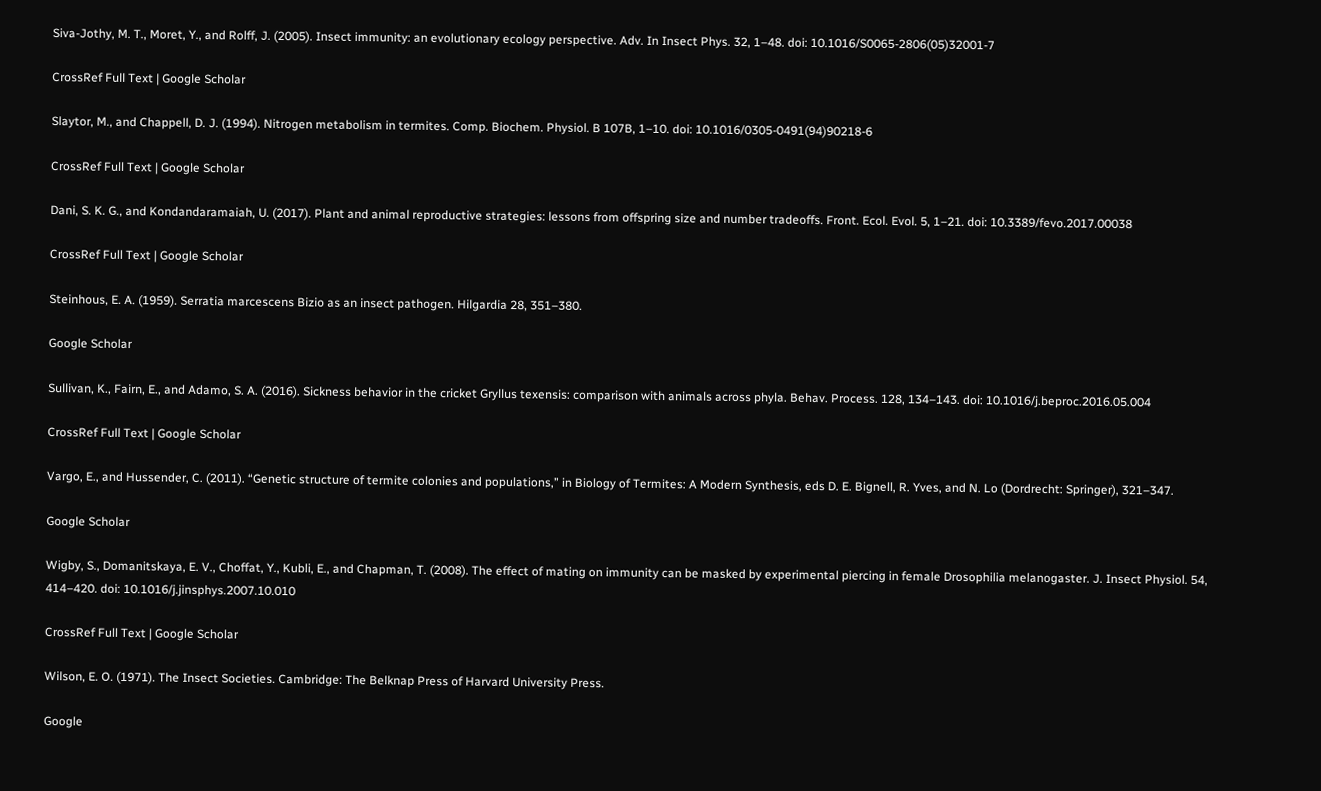Siva-Jothy, M. T., Moret, Y., and Rolff, J. (2005). Insect immunity: an evolutionary ecology perspective. Adv. In Insect Phys. 32, 1–48. doi: 10.1016/S0065-2806(05)32001-7

CrossRef Full Text | Google Scholar

Slaytor, M., and Chappell, D. J. (1994). Nitrogen metabolism in termites. Comp. Biochem. Physiol. B 107B, 1–10. doi: 10.1016/0305-0491(94)90218-6

CrossRef Full Text | Google Scholar

Dani, S. K. G., and Kondandaramaiah, U. (2017). Plant and animal reproductive strategies: lessons from offspring size and number tradeoffs. Front. Ecol. Evol. 5, 1–21. doi: 10.3389/fevo.2017.00038

CrossRef Full Text | Google Scholar

Steinhous, E. A. (1959). Serratia marcescens Bizio as an insect pathogen. Hilgardia 28, 351–380.

Google Scholar

Sullivan, K., Fairn, E., and Adamo, S. A. (2016). Sickness behavior in the cricket Gryllus texensis: comparison with animals across phyla. Behav. Process. 128, 134–143. doi: 10.1016/j.beproc.2016.05.004

CrossRef Full Text | Google Scholar

Vargo, E., and Hussender, C. (2011). “Genetic structure of termite colonies and populations,” in Biology of Termites: A Modern Synthesis, eds D. E. Bignell, R. Yves, and N. Lo (Dordrecht: Springer), 321–347.

Google Scholar

Wigby, S., Domanitskaya, E. V., Choffat, Y., Kubli, E., and Chapman, T. (2008). The effect of mating on immunity can be masked by experimental piercing in female Drosophilia melanogaster. J. Insect Physiol. 54, 414–420. doi: 10.1016/j.jinsphys.2007.10.010

CrossRef Full Text | Google Scholar

Wilson, E. O. (1971). The Insect Societies. Cambridge: The Belknap Press of Harvard University Press.

Google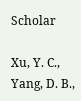Scholar

Xu, Y. C., Yang, D. B.,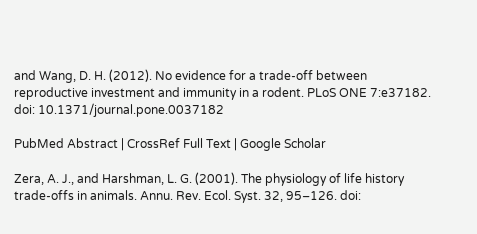and Wang, D. H. (2012). No evidence for a trade-off between reproductive investment and immunity in a rodent. PLoS ONE 7:e37182. doi: 10.1371/journal.pone.0037182

PubMed Abstract | CrossRef Full Text | Google Scholar

Zera, A. J., and Harshman, L. G. (2001). The physiology of life history trade-offs in animals. Annu. Rev. Ecol. Syst. 32, 95–126. doi: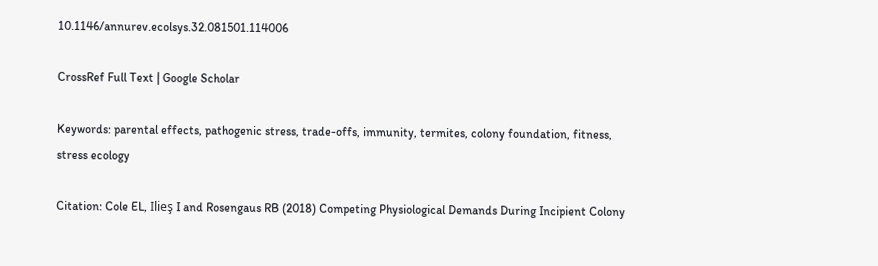10.1146/annurev.ecolsys.32.081501.114006

CrossRef Full Text | Google Scholar

Keywords: parental effects, pathogenic stress, trade-offs, immunity, termites, colony foundation, fitness, stress ecology

Citation: Cole EL, Ilieş I and Rosengaus RB (2018) Competing Physiological Demands During Incipient Colony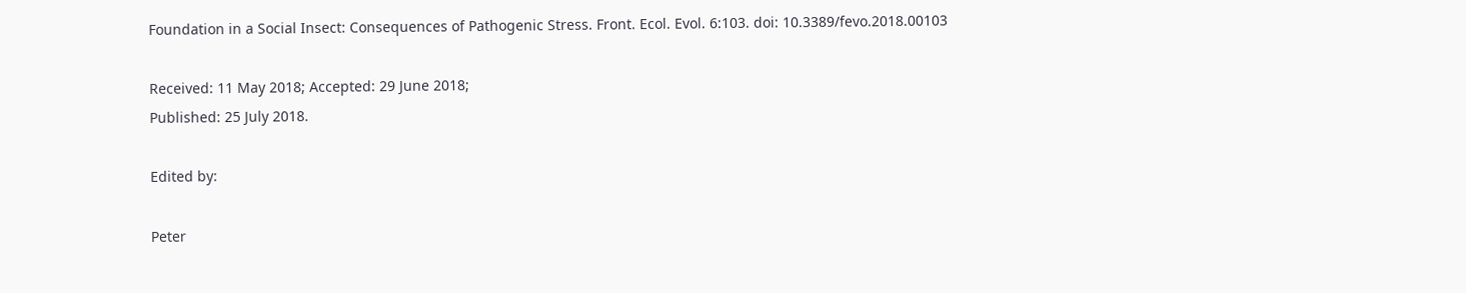Foundation in a Social Insect: Consequences of Pathogenic Stress. Front. Ecol. Evol. 6:103. doi: 10.3389/fevo.2018.00103

Received: 11 May 2018; Accepted: 29 June 2018;
Published: 25 July 2018.

Edited by:

Peter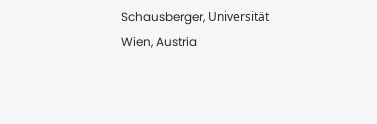Schausberger, Universität Wien, Austria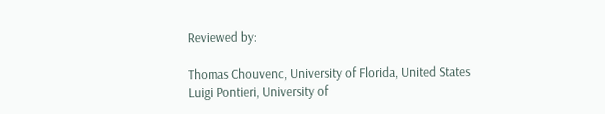Reviewed by:

Thomas Chouvenc, University of Florida, United States
Luigi Pontieri, University of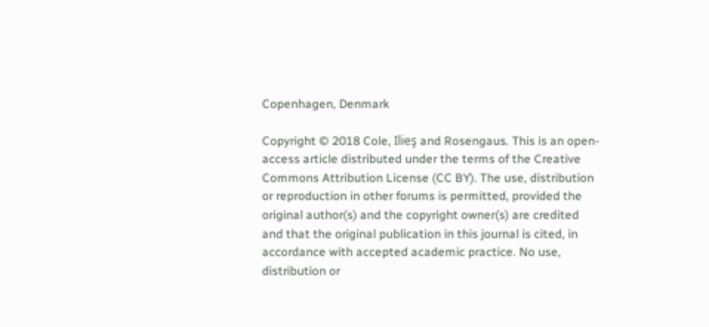Copenhagen, Denmark

Copyright © 2018 Cole, Ilieş and Rosengaus. This is an open-access article distributed under the terms of the Creative Commons Attribution License (CC BY). The use, distribution or reproduction in other forums is permitted, provided the original author(s) and the copyright owner(s) are credited and that the original publication in this journal is cited, in accordance with accepted academic practice. No use, distribution or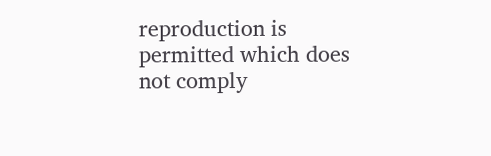reproduction is permitted which does not comply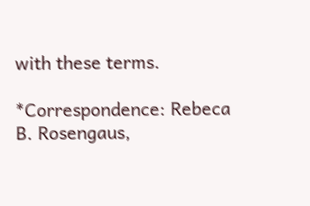with these terms.

*Correspondence: Rebeca B. Rosengaus,